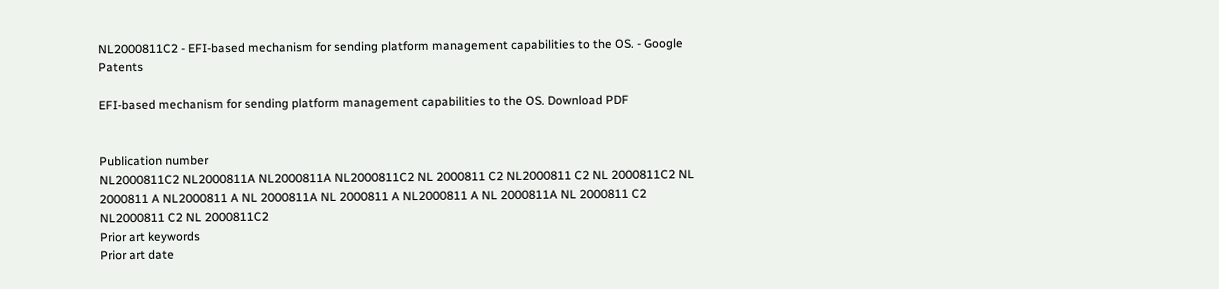NL2000811C2 - EFI-based mechanism for sending platform management capabilities to the OS. - Google Patents

EFI-based mechanism for sending platform management capabilities to the OS. Download PDF


Publication number
NL2000811C2 NL2000811A NL2000811A NL2000811C2 NL 2000811 C2 NL2000811 C2 NL 2000811C2 NL 2000811 A NL2000811 A NL 2000811A NL 2000811 A NL2000811 A NL 2000811A NL 2000811 C2 NL2000811 C2 NL 2000811C2
Prior art keywords
Prior art date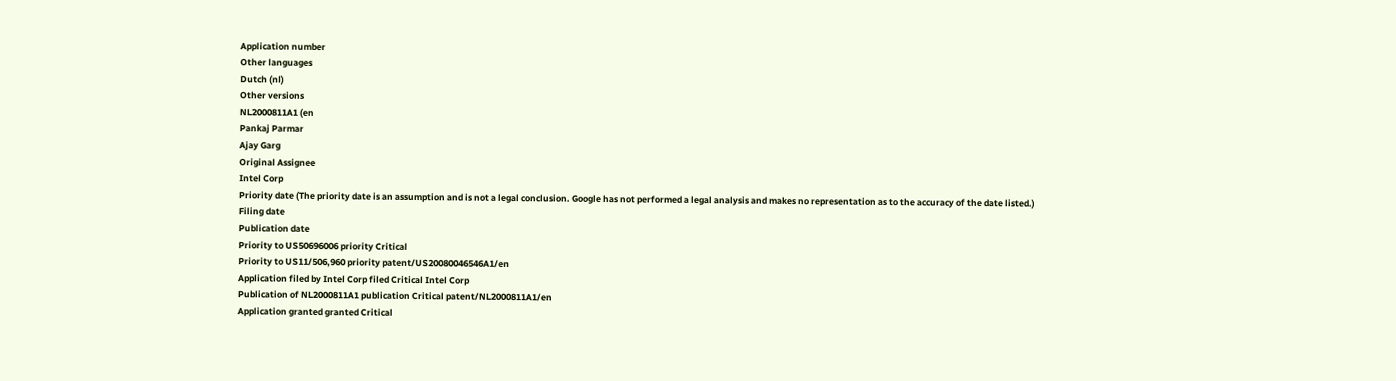Application number
Other languages
Dutch (nl)
Other versions
NL2000811A1 (en
Pankaj Parmar
Ajay Garg
Original Assignee
Intel Corp
Priority date (The priority date is an assumption and is not a legal conclusion. Google has not performed a legal analysis and makes no representation as to the accuracy of the date listed.)
Filing date
Publication date
Priority to US50696006 priority Critical
Priority to US11/506,960 priority patent/US20080046546A1/en
Application filed by Intel Corp filed Critical Intel Corp
Publication of NL2000811A1 publication Critical patent/NL2000811A1/en
Application granted granted Critical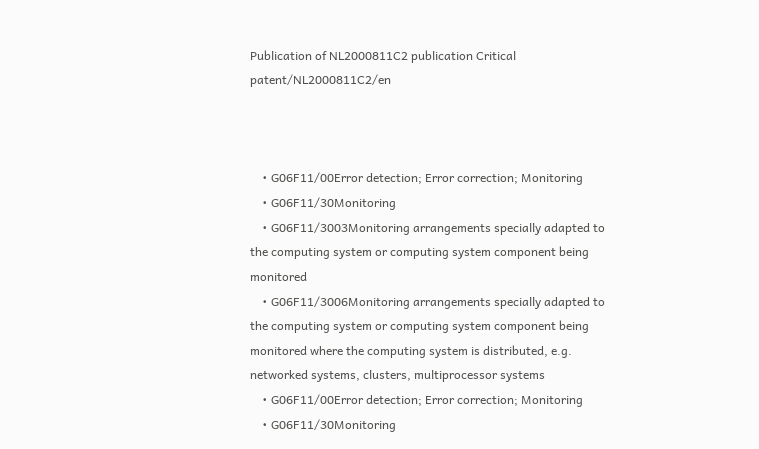Publication of NL2000811C2 publication Critical patent/NL2000811C2/en



    • G06F11/00Error detection; Error correction; Monitoring
    • G06F11/30Monitoring
    • G06F11/3003Monitoring arrangements specially adapted to the computing system or computing system component being monitored
    • G06F11/3006Monitoring arrangements specially adapted to the computing system or computing system component being monitored where the computing system is distributed, e.g. networked systems, clusters, multiprocessor systems
    • G06F11/00Error detection; Error correction; Monitoring
    • G06F11/30Monitoring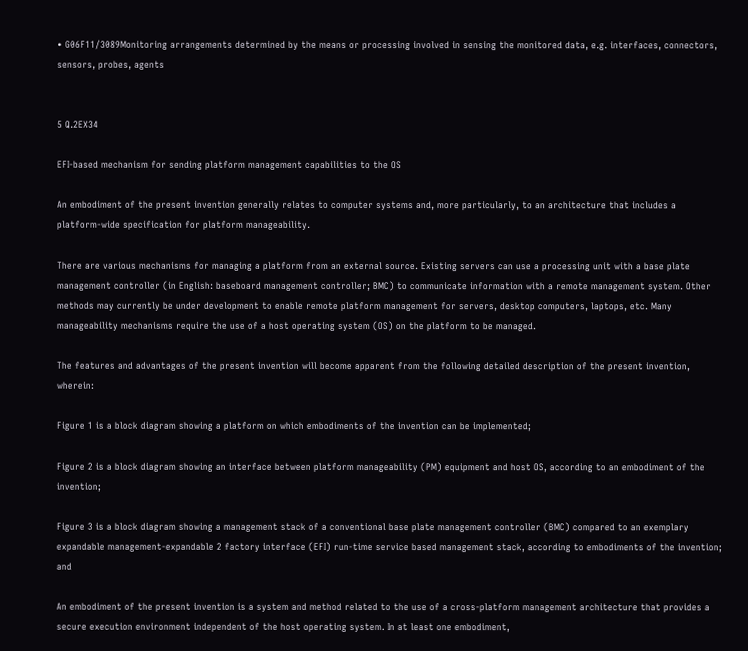• G06F11/3089Monitoring arrangements determined by the means or processing involved in sensing the monitored data, e.g. interfaces, connectors, sensors, probes, agents


5 Q.2EX34

EFI-based mechanism for sending platform management capabilities to the OS

An embodiment of the present invention generally relates to computer systems and, more particularly, to an architecture that includes a platform-wide specification for platform manageability.

There are various mechanisms for managing a platform from an external source. Existing servers can use a processing unit with a base plate management controller (in English: baseboard management controller; BMC) to communicate information with a remote management system. Other methods may currently be under development to enable remote platform management for servers, desktop computers, laptops, etc. Many manageability mechanisms require the use of a host operating system (OS) on the platform to be managed.

The features and advantages of the present invention will become apparent from the following detailed description of the present invention, wherein:

Figure 1 is a block diagram showing a platform on which embodiments of the invention can be implemented;

Figure 2 is a block diagram showing an interface between platform manageability (PM) equipment and host OS, according to an embodiment of the invention;

Figure 3 is a block diagram showing a management stack of a conventional base plate management controller (BMC) compared to an exemplary expandable management-expandable 2 factory interface (EFI) run-time service based management stack, according to embodiments of the invention; and

An embodiment of the present invention is a system and method related to the use of a cross-platform management architecture that provides a secure execution environment independent of the host operating system. In at least one embodiment,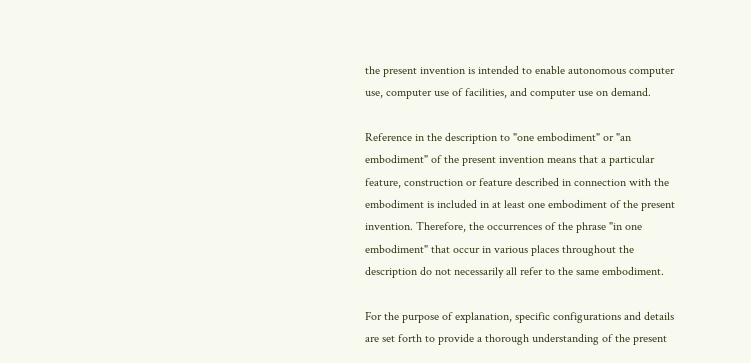the present invention is intended to enable autonomous computer use, computer use of facilities, and computer use on demand.

Reference in the description to "one embodiment" or "an embodiment" of the present invention means that a particular feature, construction or feature described in connection with the embodiment is included in at least one embodiment of the present invention. Therefore, the occurrences of the phrase "in one embodiment" that occur in various places throughout the description do not necessarily all refer to the same embodiment.

For the purpose of explanation, specific configurations and details are set forth to provide a thorough understanding of the present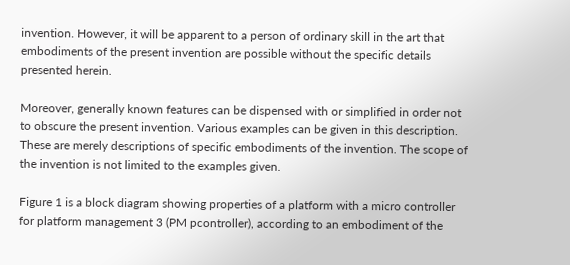invention. However, it will be apparent to a person of ordinary skill in the art that embodiments of the present invention are possible without the specific details presented herein.

Moreover, generally known features can be dispensed with or simplified in order not to obscure the present invention. Various examples can be given in this description. These are merely descriptions of specific embodiments of the invention. The scope of the invention is not limited to the examples given.

Figure 1 is a block diagram showing properties of a platform with a micro controller for platform management 3 (PM pcontroller), according to an embodiment of the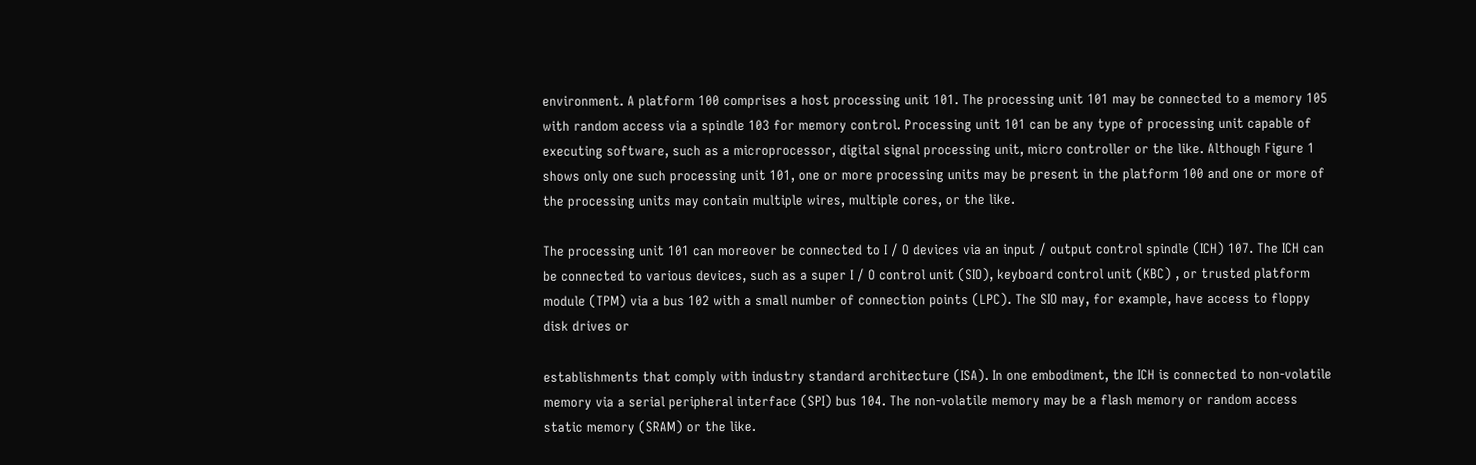environment. A platform 100 comprises a host processing unit 101. The processing unit 101 may be connected to a memory 105 with random access via a spindle 103 for memory control. Processing unit 101 can be any type of processing unit capable of executing software, such as a microprocessor, digital signal processing unit, micro controller or the like. Although Figure 1 shows only one such processing unit 101, one or more processing units may be present in the platform 100 and one or more of the processing units may contain multiple wires, multiple cores, or the like.

The processing unit 101 can moreover be connected to I / O devices via an input / output control spindle (ICH) 107. The ICH can be connected to various devices, such as a super I / O control unit (SIO), keyboard control unit (KBC) , or trusted platform module (TPM) via a bus 102 with a small number of connection points (LPC). The SIO may, for example, have access to floppy disk drives or

establishments that comply with industry standard architecture (ISA). In one embodiment, the ICH is connected to non-volatile memory via a serial peripheral interface (SPI) bus 104. The non-volatile memory may be a flash memory or random access static memory (SRAM) or the like.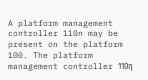A platform management controller 110n may be present on the platform 100. The platform management controller 110η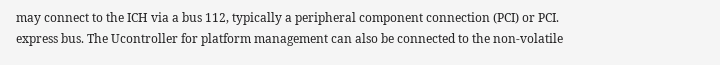may connect to the ICH via a bus 112, typically a peripheral component connection (PCI) or PCI. express bus. The Ucontroller for platform management can also be connected to the non-volatile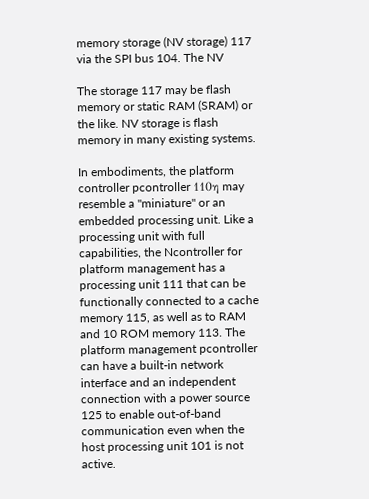memory storage (NV storage) 117 via the SPI bus 104. The NV

The storage 117 may be flash memory or static RAM (SRAM) or the like. NV storage is flash memory in many existing systems.

In embodiments, the platform controller pcontroller 110η may resemble a "miniature" or an embedded processing unit. Like a processing unit with full capabilities, the Ncontroller for platform management has a processing unit 111 that can be functionally connected to a cache memory 115, as well as to RAM and 10 ROM memory 113. The platform management pcontroller can have a built-in network interface and an independent connection with a power source 125 to enable out-of-band communication even when the host processing unit 101 is not active.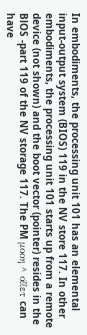In embodiments, the processing unit 101 has an elemental input-output system (BIOS) 119 in the NV store 117. In other embodiments, the processing unit 101 starts up from a remote device (not shown) and the boot vector (pointer) resides in the BlOS -part 119 of the NV storage 117. The PM μοοη ^ οΐΐετ can have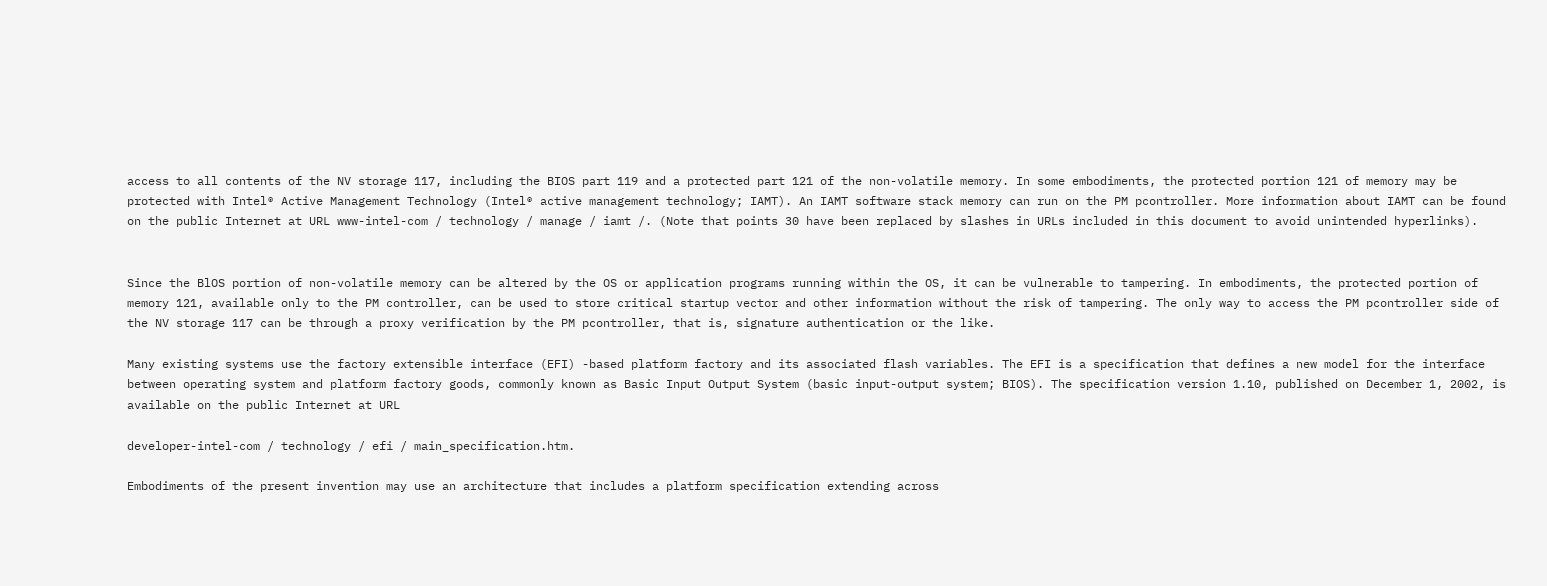access to all contents of the NV storage 117, including the BIOS part 119 and a protected part 121 of the non-volatile memory. In some embodiments, the protected portion 121 of memory may be protected with Intel® Active Management Technology (Intel® active management technology; IAMT). An IAMT software stack memory can run on the PM pcontroller. More information about IAMT can be found on the public Internet at URL www-intel-com / technology / manage / iamt /. (Note that points 30 have been replaced by slashes in URLs included in this document to avoid unintended hyperlinks).


Since the BlOS portion of non-volatile memory can be altered by the OS or application programs running within the OS, it can be vulnerable to tampering. In embodiments, the protected portion of memory 121, available only to the PM controller, can be used to store critical startup vector and other information without the risk of tampering. The only way to access the PM pcontroller side of the NV storage 117 can be through a proxy verification by the PM pcontroller, that is, signature authentication or the like.

Many existing systems use the factory extensible interface (EFI) -based platform factory and its associated flash variables. The EFI is a specification that defines a new model for the interface between operating system and platform factory goods, commonly known as Basic Input Output System (basic input-output system; BIOS). The specification version 1.10, published on December 1, 2002, is available on the public Internet at URL

developer-intel-com / technology / efi / main_specification.htm.

Embodiments of the present invention may use an architecture that includes a platform specification extending across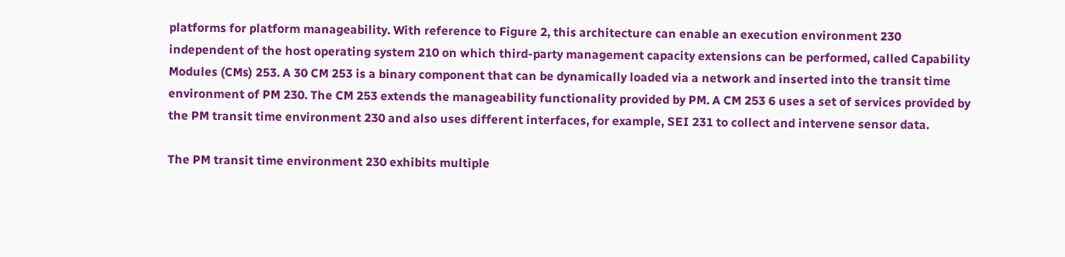platforms for platform manageability. With reference to Figure 2, this architecture can enable an execution environment 230 independent of the host operating system 210 on which third-party management capacity extensions can be performed, called Capability Modules (CMs) 253. A 30 CM 253 is a binary component that can be dynamically loaded via a network and inserted into the transit time environment of PM 230. The CM 253 extends the manageability functionality provided by PM. A CM 253 6 uses a set of services provided by the PM transit time environment 230 and also uses different interfaces, for example, SEI 231 to collect and intervene sensor data.

The PM transit time environment 230 exhibits multiple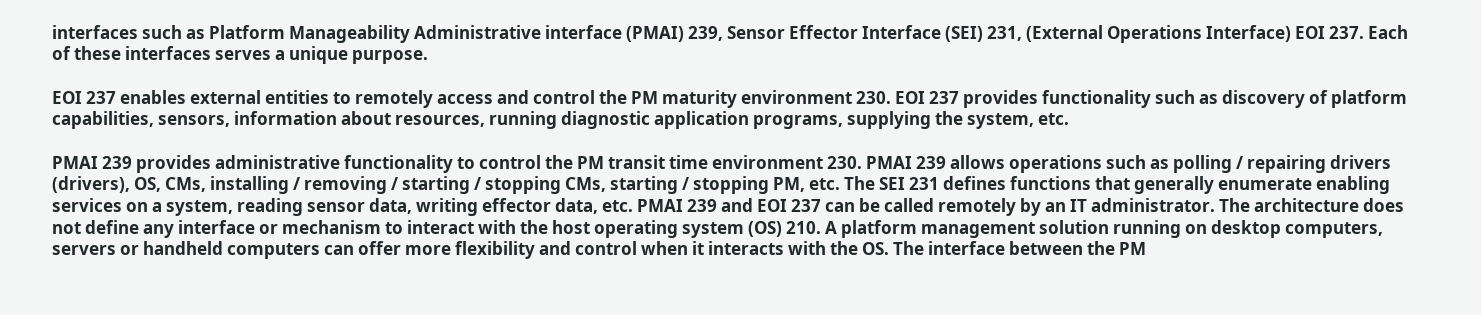interfaces such as Platform Manageability Administrative interface (PMAI) 239, Sensor Effector Interface (SEI) 231, (External Operations Interface) EOI 237. Each of these interfaces serves a unique purpose.

EOI 237 enables external entities to remotely access and control the PM maturity environment 230. EOI 237 provides functionality such as discovery of platform capabilities, sensors, information about resources, running diagnostic application programs, supplying the system, etc.

PMAI 239 provides administrative functionality to control the PM transit time environment 230. PMAI 239 allows operations such as polling / repairing drivers (drivers), OS, CMs, installing / removing / starting / stopping CMs, starting / stopping PM, etc. The SEI 231 defines functions that generally enumerate enabling services on a system, reading sensor data, writing effector data, etc. PMAI 239 and EOI 237 can be called remotely by an IT administrator. The architecture does not define any interface or mechanism to interact with the host operating system (OS) 210. A platform management solution running on desktop computers, servers or handheld computers can offer more flexibility and control when it interacts with the OS. The interface between the PM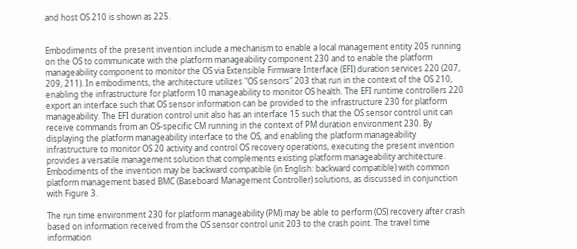and host OS 210 is shown as 225.


Embodiments of the present invention include a mechanism to enable a local management entity 205 running on the OS to communicate with the platform manageability component 230 and to enable the platform manageability component to monitor the OS via Extensible Firmware Interface (EFI) duration services 220 (207, 209, 211). In embodiments, the architecture utilizes "OS sensors" 203 that run in the context of the OS 210, enabling the infrastructure for platform 10 manageability to monitor OS health. The EFI runtime controllers 220 export an interface such that OS sensor information can be provided to the infrastructure 230 for platform manageability. The EFI duration control unit also has an interface 15 such that the OS sensor control unit can receive commands from an OS-specific CM running in the context of PM duration environment 230. By displaying the platform manageability interface to the OS, and enabling the platform manageability infrastructure to monitor OS 20 activity and control OS recovery operations, executing the present invention provides a versatile management solution that complements existing platform manageability architecture. Embodiments of the invention may be backward compatible (in English: backward compatible) with common platform management based BMC (Baseboard Management Controller) solutions, as discussed in conjunction with Figure 3.

The run time environment 230 for platform manageability (PM) may be able to perform (OS) recovery after crash based on information received from the OS sensor control unit 203 to the crash point. The travel time information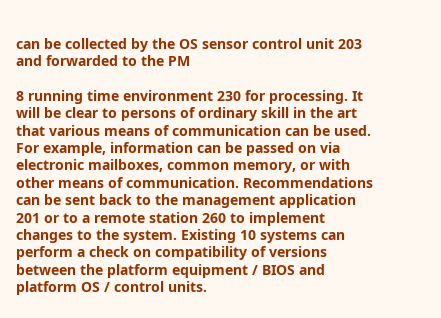can be collected by the OS sensor control unit 203 and forwarded to the PM

8 running time environment 230 for processing. It will be clear to persons of ordinary skill in the art that various means of communication can be used. For example, information can be passed on via electronic mailboxes, common memory, or with other means of communication. Recommendations can be sent back to the management application 201 or to a remote station 260 to implement changes to the system. Existing 10 systems can perform a check on compatibility of versions between the platform equipment / BIOS and platform OS / control units.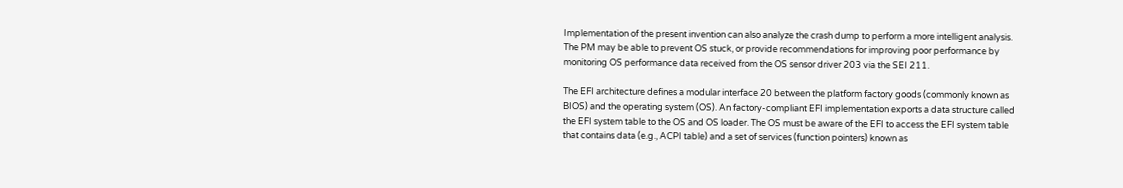Implementation of the present invention can also analyze the crash dump to perform a more intelligent analysis. The PM may be able to prevent OS stuck, or provide recommendations for improving poor performance by monitoring OS performance data received from the OS sensor driver 203 via the SEI 211.

The EFI architecture defines a modular interface 20 between the platform factory goods (commonly known as BIOS) and the operating system (OS). An factory-compliant EFI implementation exports a data structure called the EFI system table to the OS and OS loader. The OS must be aware of the EFI to access the EFI system table that contains data (e.g., ACPI table) and a set of services (function pointers) known as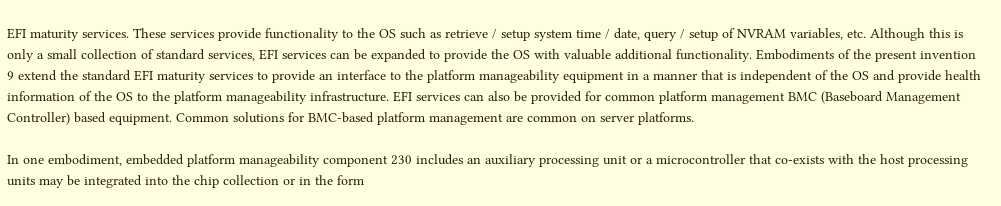EFI maturity services. These services provide functionality to the OS such as retrieve / setup system time / date, query / setup of NVRAM variables, etc. Although this is only a small collection of standard services, EFI services can be expanded to provide the OS with valuable additional functionality. Embodiments of the present invention 9 extend the standard EFI maturity services to provide an interface to the platform manageability equipment in a manner that is independent of the OS and provide health information of the OS to the platform manageability infrastructure. EFI services can also be provided for common platform management BMC (Baseboard Management Controller) based equipment. Common solutions for BMC-based platform management are common on server platforms.

In one embodiment, embedded platform manageability component 230 includes an auxiliary processing unit or a microcontroller that co-exists with the host processing units may be integrated into the chip collection or in the form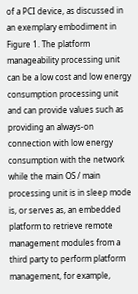of a PCI device, as discussed in an exemplary embodiment in Figure 1. The platform manageability processing unit can be a low cost and low energy consumption processing unit and can provide values such as providing an always-on connection with low energy consumption with the network while the main OS / main processing unit is in sleep mode is, or serves as, an embedded platform to retrieve remote management modules from a third party to perform platform management, for example,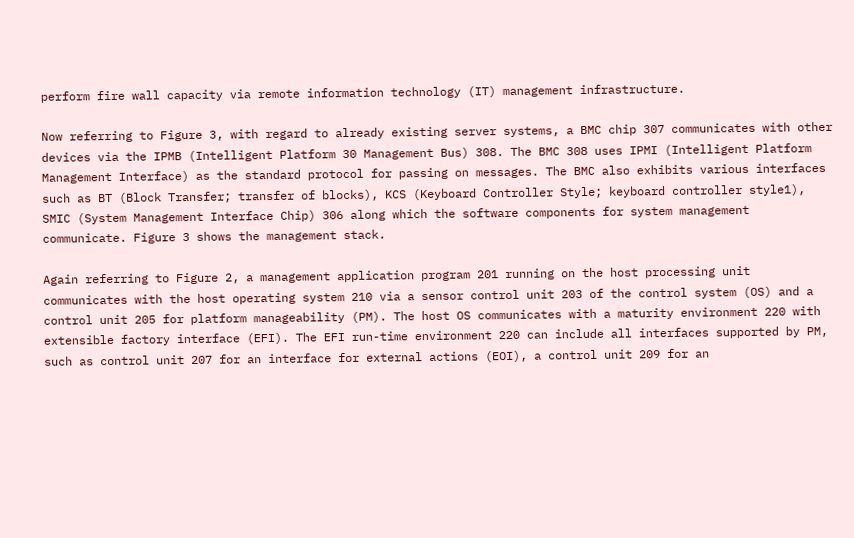perform fire wall capacity via remote information technology (IT) management infrastructure.

Now referring to Figure 3, with regard to already existing server systems, a BMC chip 307 communicates with other devices via the IPMB (Intelligent Platform 30 Management Bus) 308. The BMC 308 uses IPMI (Intelligent Platform Management Interface) as the standard protocol for passing on messages. The BMC also exhibits various interfaces such as BT (Block Transfer; transfer of blocks), KCS (Keyboard Controller Style; keyboard controller style1), SMIC (System Management Interface Chip) 306 along which the software components for system management communicate. Figure 3 shows the management stack.

Again referring to Figure 2, a management application program 201 running on the host processing unit communicates with the host operating system 210 via a sensor control unit 203 of the control system (OS) and a control unit 205 for platform manageability (PM). The host OS communicates with a maturity environment 220 with extensible factory interface (EFI). The EFI run-time environment 220 can include all interfaces supported by PM, such as control unit 207 for an interface for external actions (EOI), a control unit 209 for an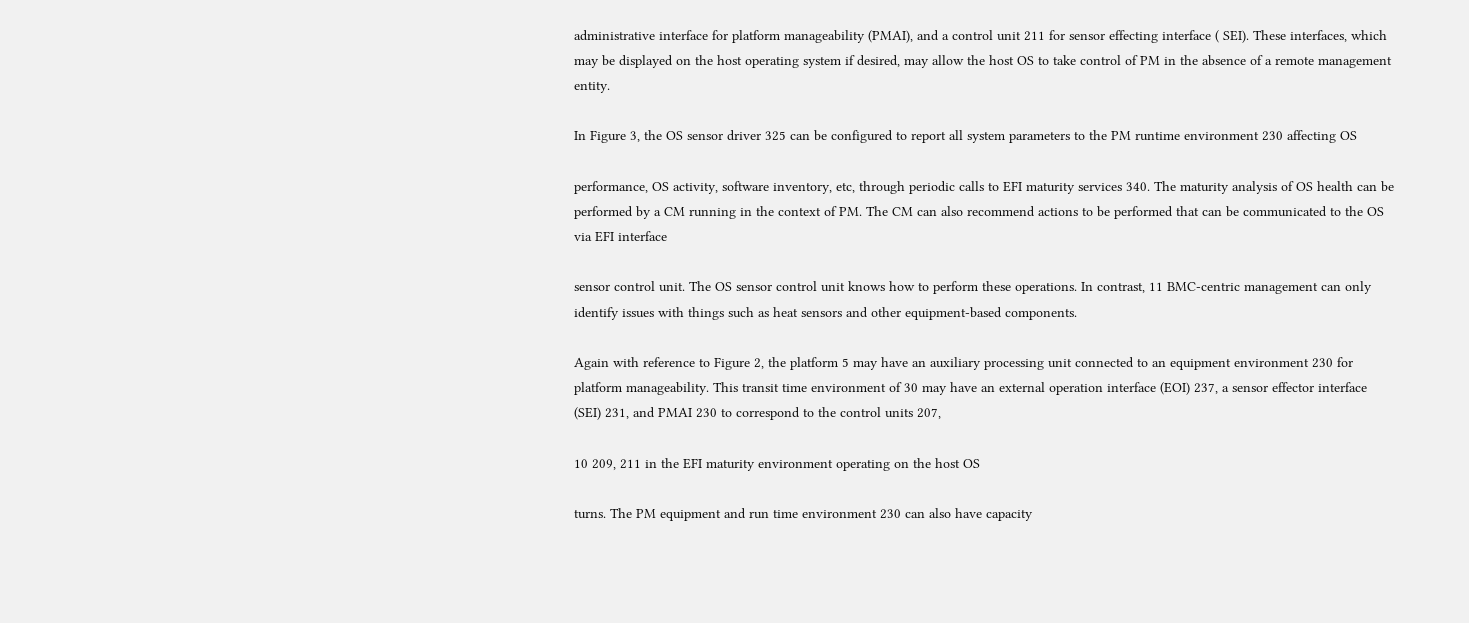administrative interface for platform manageability (PMAI), and a control unit 211 for sensor effecting interface ( SEI). These interfaces, which may be displayed on the host operating system if desired, may allow the host OS to take control of PM in the absence of a remote management entity.

In Figure 3, the OS sensor driver 325 can be configured to report all system parameters to the PM runtime environment 230 affecting OS

performance, OS activity, software inventory, etc, through periodic calls to EFI maturity services 340. The maturity analysis of OS health can be performed by a CM running in the context of PM. The CM can also recommend actions to be performed that can be communicated to the OS via EFI interface

sensor control unit. The OS sensor control unit knows how to perform these operations. In contrast, 11 BMC-centric management can only identify issues with things such as heat sensors and other equipment-based components.

Again with reference to Figure 2, the platform 5 may have an auxiliary processing unit connected to an equipment environment 230 for platform manageability. This transit time environment of 30 may have an external operation interface (EOI) 237, a sensor effector interface (SEI) 231, and PMAI 230 to correspond to the control units 207,

10 209, 211 in the EFI maturity environment operating on the host OS

turns. The PM equipment and run time environment 230 can also have capacity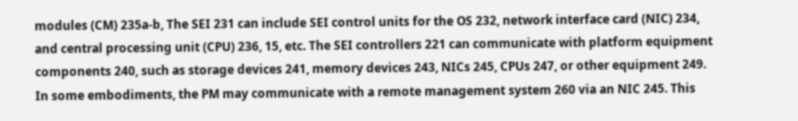modules (CM) 235a-b, The SEI 231 can include SEI control units for the OS 232, network interface card (NIC) 234, and central processing unit (CPU) 236, 15, etc. The SEI controllers 221 can communicate with platform equipment components 240, such as storage devices 241, memory devices 243, NICs 245, CPUs 247, or other equipment 249. In some embodiments, the PM may communicate with a remote management system 260 via an NIC 245. This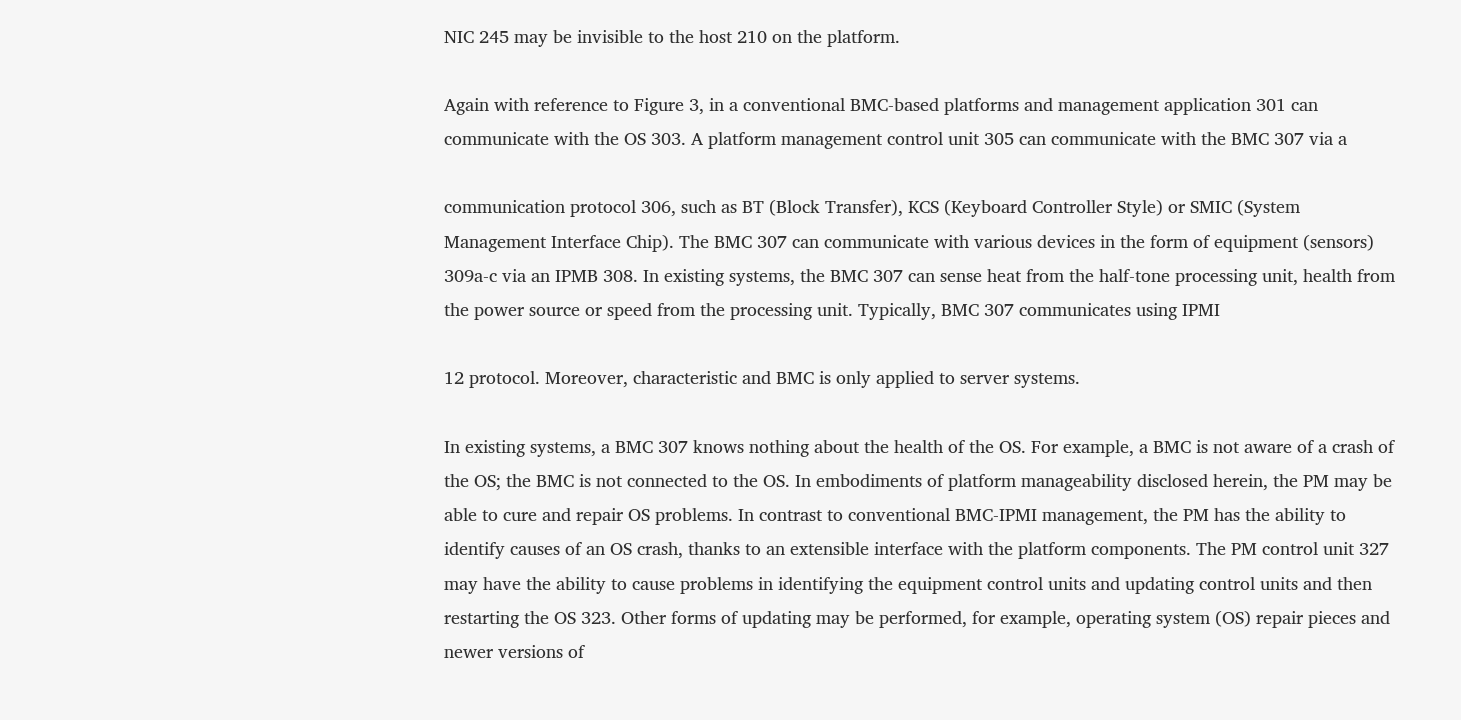NIC 245 may be invisible to the host 210 on the platform.

Again with reference to Figure 3, in a conventional BMC-based platforms and management application 301 can communicate with the OS 303. A platform management control unit 305 can communicate with the BMC 307 via a

communication protocol 306, such as BT (Block Transfer), KCS (Keyboard Controller Style) or SMIC (System Management Interface Chip). The BMC 307 can communicate with various devices in the form of equipment (sensors) 309a-c via an IPMB 308. In existing systems, the BMC 307 can sense heat from the half-tone processing unit, health from the power source or speed from the processing unit. Typically, BMC 307 communicates using IPMI

12 protocol. Moreover, characteristic and BMC is only applied to server systems.

In existing systems, a BMC 307 knows nothing about the health of the OS. For example, a BMC is not aware of a crash of the OS; the BMC is not connected to the OS. In embodiments of platform manageability disclosed herein, the PM may be able to cure and repair OS problems. In contrast to conventional BMC-IPMI management, the PM has the ability to identify causes of an OS crash, thanks to an extensible interface with the platform components. The PM control unit 327 may have the ability to cause problems in identifying the equipment control units and updating control units and then restarting the OS 323. Other forms of updating may be performed, for example, operating system (OS) repair pieces and newer versions of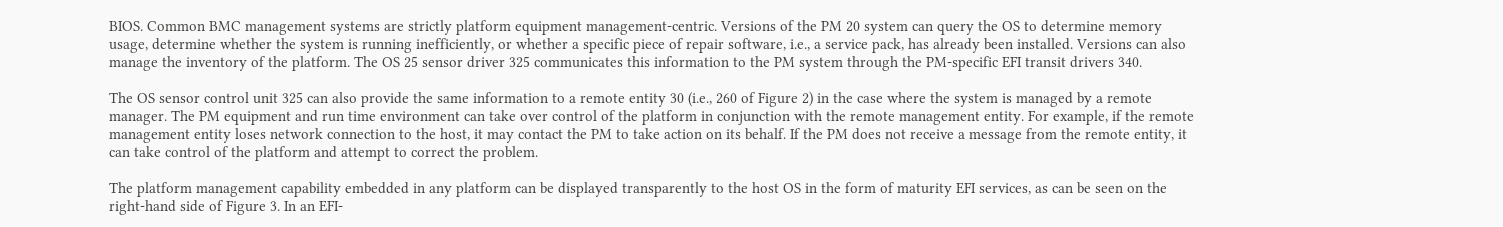BIOS. Common BMC management systems are strictly platform equipment management-centric. Versions of the PM 20 system can query the OS to determine memory usage, determine whether the system is running inefficiently, or whether a specific piece of repair software, i.e., a service pack, has already been installed. Versions can also manage the inventory of the platform. The OS 25 sensor driver 325 communicates this information to the PM system through the PM-specific EFI transit drivers 340.

The OS sensor control unit 325 can also provide the same information to a remote entity 30 (i.e., 260 of Figure 2) in the case where the system is managed by a remote manager. The PM equipment and run time environment can take over control of the platform in conjunction with the remote management entity. For example, if the remote management entity loses network connection to the host, it may contact the PM to take action on its behalf. If the PM does not receive a message from the remote entity, it can take control of the platform and attempt to correct the problem.

The platform management capability embedded in any platform can be displayed transparently to the host OS in the form of maturity EFI services, as can be seen on the right-hand side of Figure 3. In an EFI-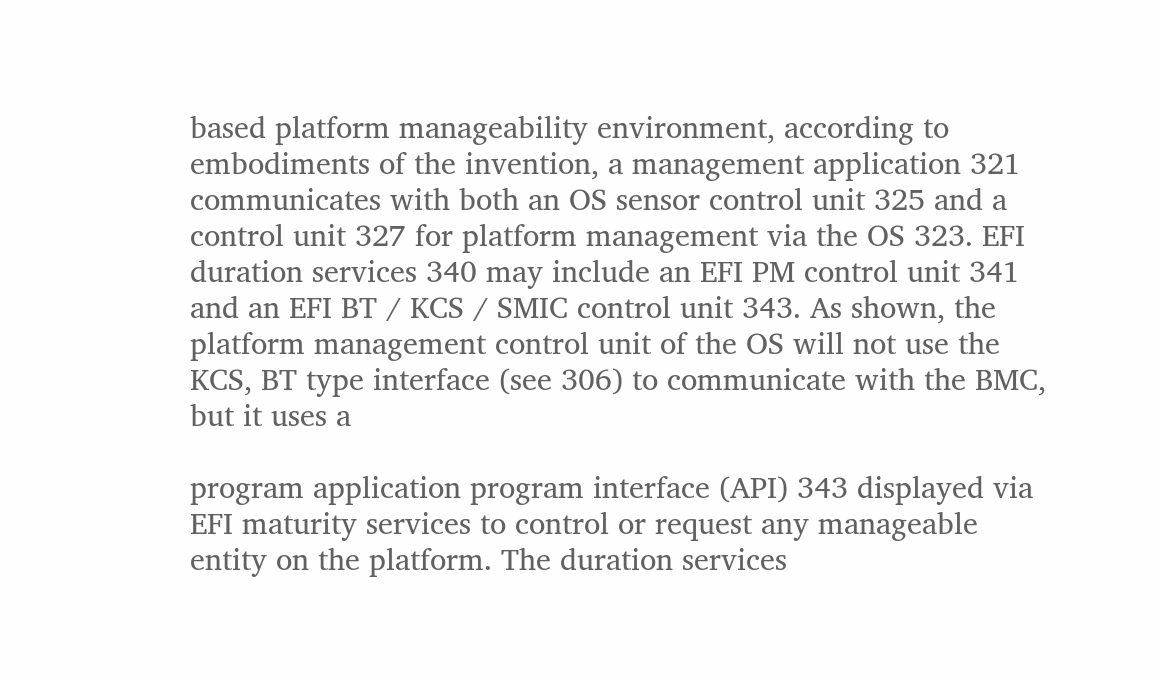based platform manageability environment, according to embodiments of the invention, a management application 321 communicates with both an OS sensor control unit 325 and a control unit 327 for platform management via the OS 323. EFI duration services 340 may include an EFI PM control unit 341 and an EFI BT / KCS / SMIC control unit 343. As shown, the platform management control unit of the OS will not use the KCS, BT type interface (see 306) to communicate with the BMC, but it uses a

program application program interface (API) 343 displayed via EFI maturity services to control or request any manageable entity on the platform. The duration services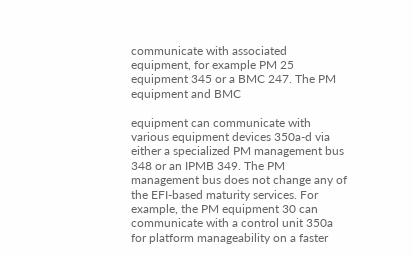communicate with associated equipment, for example PM 25 equipment 345 or a BMC 247. The PM equipment and BMC

equipment can communicate with various equipment devices 350a-d via either a specialized PM management bus 348 or an IPMB 349. The PM management bus does not change any of the EFI-based maturity services. For example, the PM equipment 30 can communicate with a control unit 350a for platform manageability on a faster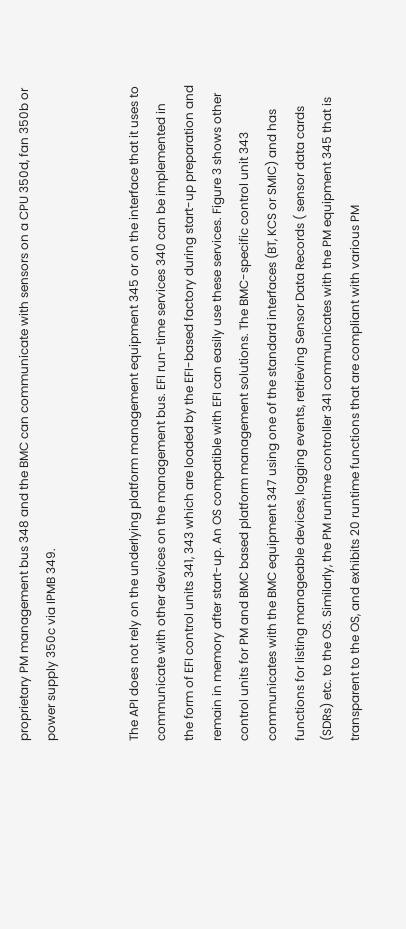proprietary PM management bus 348 and the BMC can communicate with sensors on a CPU 350d, fan 350b or power supply 350c via IPMB 349.


The API does not rely on the underlying platform management equipment 345 or on the interface that it uses to communicate with other devices on the management bus. EFI run-time services 340 can be implemented in the form of EFI control units 341, 343 which are loaded by the EFI-based factory during start-up preparation and remain in memory after start-up. An OS compatible with EFI can easily use these services. Figure 3 shows other control units for PM and BMC based platform management solutions. The BMC-specific control unit 343 communicates with the BMC equipment 347 using one of the standard interfaces (BT, KCS or SMIC) and has functions for listing manageable devices, logging events, retrieving Sensor Data Records ( sensor data cards (SDRs) etc. to the OS. Similarly, the PM runtime controller 341 communicates with the PM equipment 345 that is transparent to the OS, and exhibits 20 runtime functions that are compliant with various PM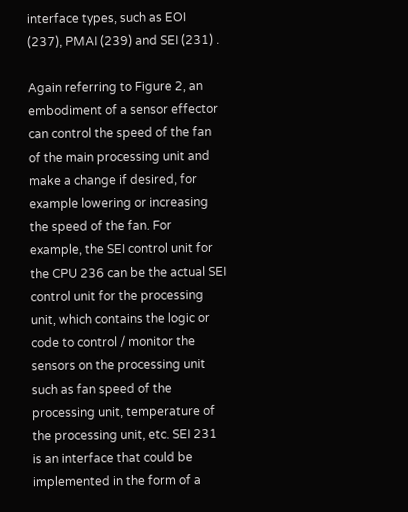interface types, such as EOI (237), PMAI (239) and SEI (231) .

Again referring to Figure 2, an embodiment of a sensor effector can control the speed of the fan of the main processing unit and make a change if desired, for example lowering or increasing the speed of the fan. For example, the SEI control unit for the CPU 236 can be the actual SEI control unit for the processing unit, which contains the logic or code to control / monitor the sensors on the processing unit such as fan speed of the processing unit, temperature of the processing unit, etc. SEI 231 is an interface that could be implemented in the form of a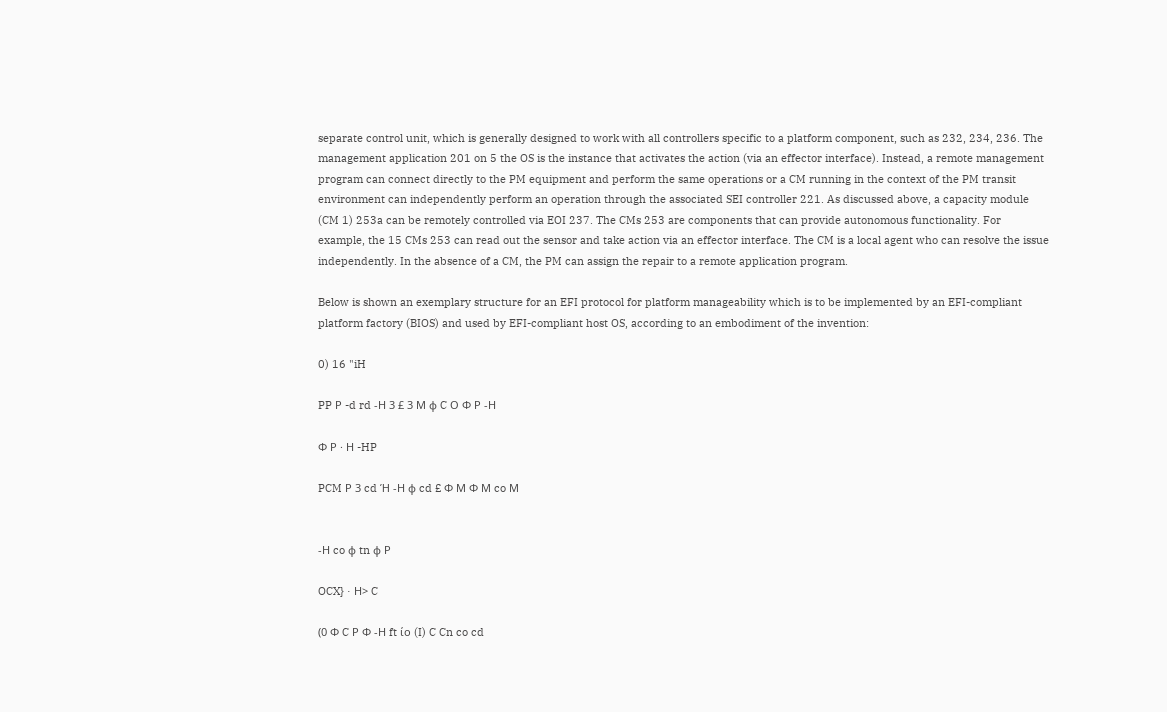separate control unit, which is generally designed to work with all controllers specific to a platform component, such as 232, 234, 236. The management application 201 on 5 the OS is the instance that activates the action (via an effector interface). Instead, a remote management program can connect directly to the PM equipment and perform the same operations or a CM running in the context of the PM transit environment can independently perform an operation through the associated SEI controller 221. As discussed above, a capacity module (CM 1) 253a can be remotely controlled via EOI 237. The CMs 253 are components that can provide autonomous functionality. For example, the 15 CMs 253 can read out the sensor and take action via an effector interface. The CM is a local agent who can resolve the issue independently. In the absence of a CM, the PM can assign the repair to a remote application program.

Below is shown an exemplary structure for an EFI protocol for platform manageability which is to be implemented by an EFI-compliant platform factory (BIOS) and used by EFI-compliant host OS, according to an embodiment of the invention:

0) 16 "iH

PP Ρ -d rd -Η 3 £ 3 Μ φ C Ο Φ Ρ -Η

Φ Ρ · Η -HP

PCM Ρ 3 cd Ή -Η φ cd £ Φ Μ Φ Μ co Μ


-Η co φ tn φ Ρ

OCX} · Η> C

(0 Φ C Ρ Φ -Η ft ίο (I) C Cn co cd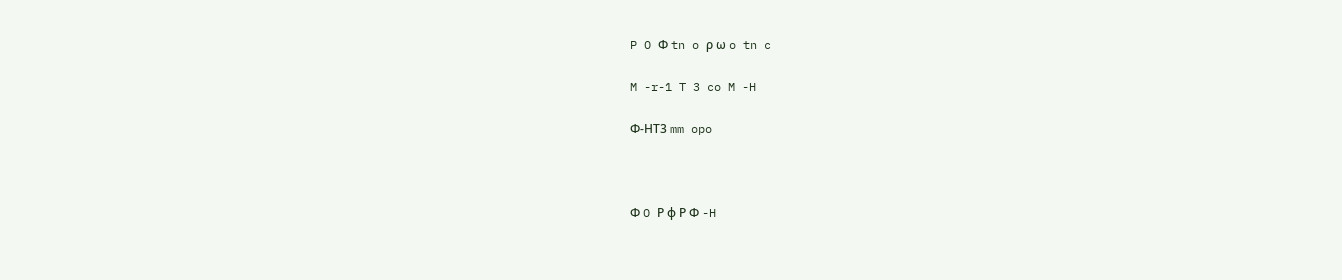P O Φ tn o ρ ω o tn c

M -r-1 T 3 co M -H

Φ-ΗΤ3 mm opo



Φ O Ρ φ Ρ Φ -H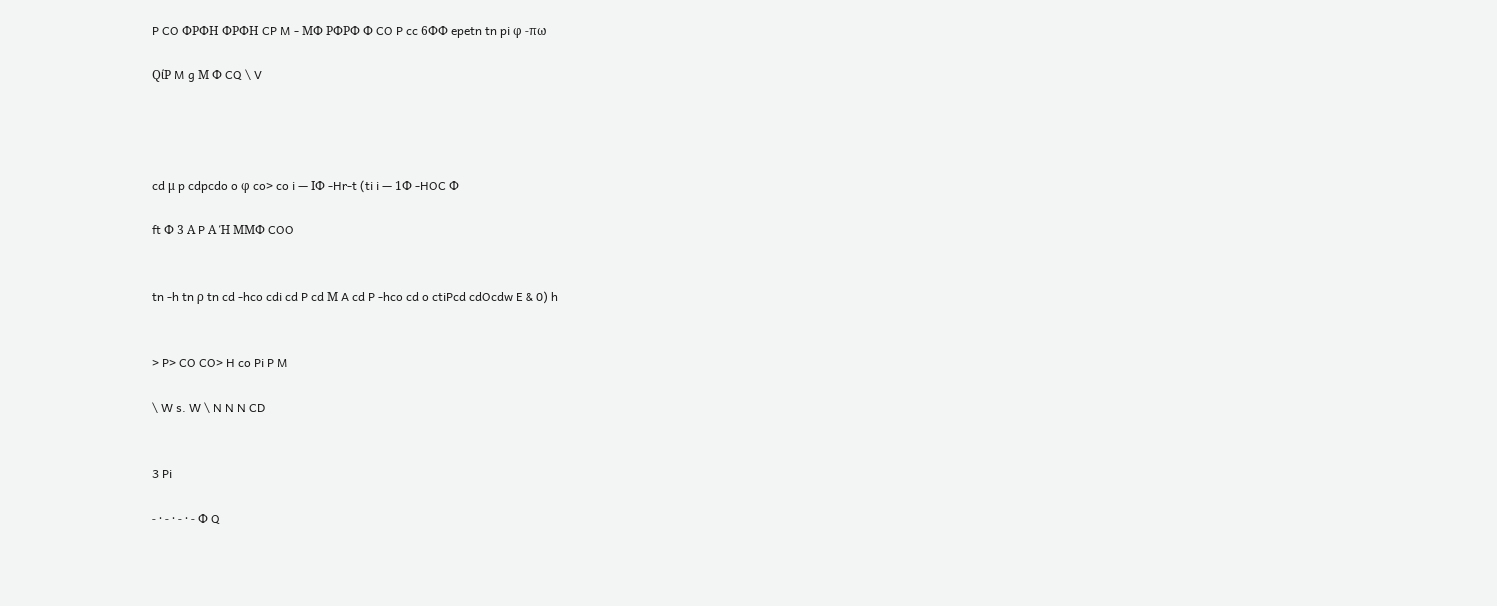P CO ΦΡΦΗ ΦΡΦΗ CP M - ΜΦ ΡΦΡΦ Φ CO P cc 6ΦΦ epetn tn pi φ -πω

QίΡ M g Μ Φ CQ \ V




cd μ p cdpcdo o φ co> co i — ΙΦ -Hr-t (ti i — 1Φ -HOC Φ

ft Φ 3 Α P Α Ή ΜΜΦ COO


tn -h tn ρ tn cd -hco cdi cd P cd Μ A cd P -hco cd o ctiPcd cdOcdw E & 0) h


> P> CO CO> H co Pi P M

\ W s. W \ N N N CD


3 Pi

- · - · - · - Φ Q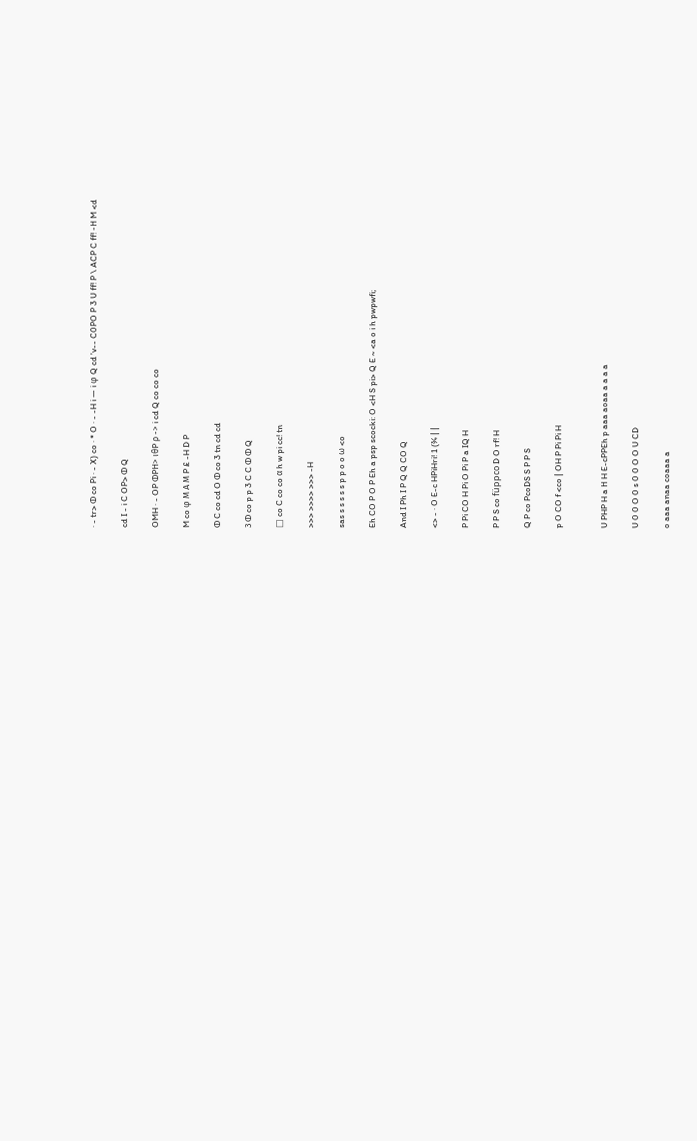· - tr> Φ co Pi · - X) co · * O · - -H i — i φ Q cd 'v-- C0PO P 3 U ff! P \ ACP C ff! -Η M <d

cd I - i C OP> Φ Q

OMH · - OP ΦΡΗ> ιθΡ ρ -> i cd Q co co co

M co φ Μ Α Μ P £ -H D P

Φ C co cd O Φ co 3 tn cd cd

3 Φ co p p 3 C C Φ Φ Q

□ co C co co α h w pi cc! tn

>>> >>>> >>> -H

sas s s s s s p p o o ω <o

Eh CO P O P Eh a psp scocki: O <H S pi> Q E ~ <a o i h pwpwfi;

And I Ph I P Q Q CO Q

<> - · O E-c HPiHri! 1 (¾ | |

P Pi CO H Pi O Pi P a IQ H

P P S co füppco D O rf! H

Q P co PcoDS S Ρ P S

p O CO f <co | OH P Pi Pi H


U PHP H a Η H E-cPPEh p aaa aoaa a a a a

U 0 0 O 0 s 0 0 O O U CD

o aaa anaa coaaa a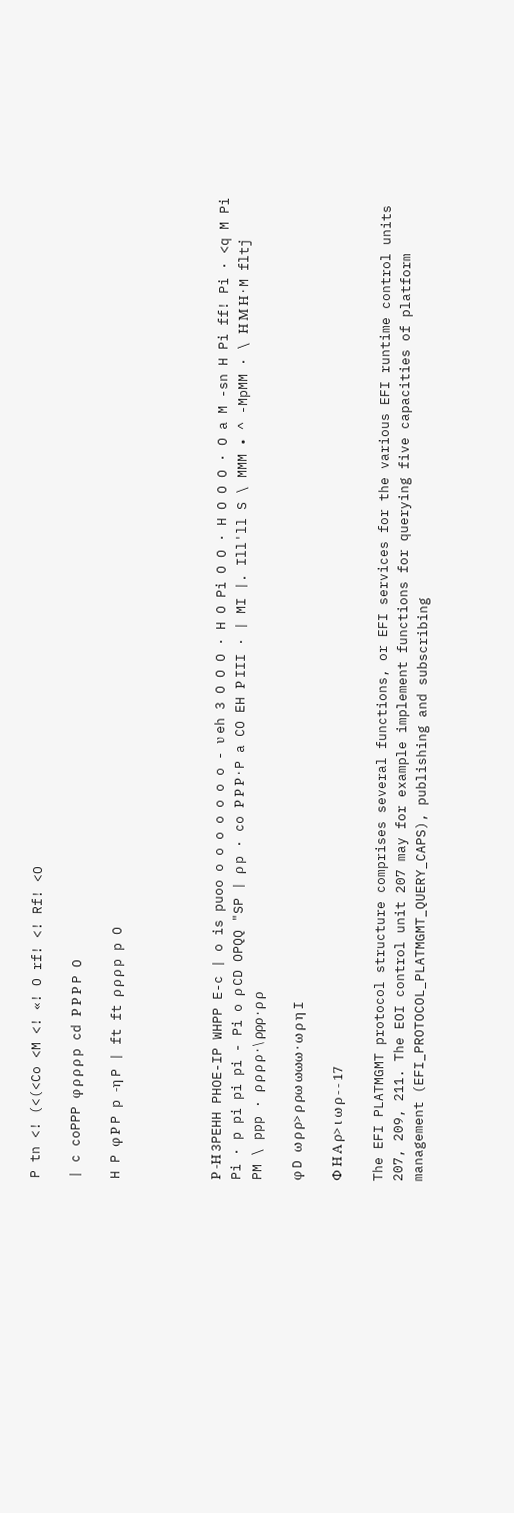P tn <! (<(<Co <M <! «! O rf! <! Rf! <O

| c coPPP φ ρ ρ ρ p cd Ρ Ρ Ρ P O

H P φ Ρ P p -η P | ft ft ρ ρ ρ p p O




Ρ -Η 3PEHH PHOE-IP WHPP E-c | o is puoo o o o o o o o - υ eh 3 O O O · H O Pi O O · H O O O · O a M -sn H Pi ff! Pi · <q M Pi Pi · p pi pi pi - Pi o ρ CD OPQQ "SP | ρ p · co Ρ Ρ Ρ · P a CO EH Ρ III · | MI |. Ill'll S \ MMM • ^ -MpMM · \ Η Μ Η · M fltj PM \ ppp · ρ ρ ρ ρ · \ ρρρ · ρ ρ

φ D ω ρ ρ> ρ ρω ωωω · ω ρ η I

Φ Η Α ρ> ι ω ρ - - 17

The EFI PLATMGMT protocol structure comprises several functions, or EFI services for the various EFI runtime control units 207, 209, 211. The EOI control unit 207 may for example implement functions for querying five capacities of platform management (EFI_PROTOCOL_PLATMGMT_QUERY_CAPS), publishing and subscribing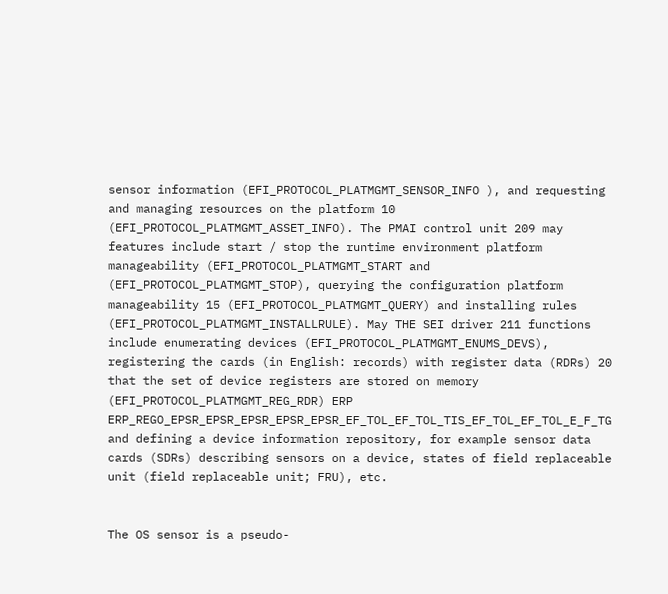sensor information (EFI_PROTOCOL_PLATMGMT_SENSOR_INFO ), and requesting and managing resources on the platform 10 (EFI_PROTOCOL_PLATMGMT_ASSET_INFO). The PMAI control unit 209 may features include start / stop the runtime environment platform manageability (EFI_PROTOCOL_PLATMGMT_START and (EFI_PROTOCOL_PLATMGMT_STOP), querying the configuration platform manageability 15 (EFI_PROTOCOL_PLATMGMT_QUERY) and installing rules (EFI_PROTOCOL_PLATMGMT_INSTALLRULE). May THE SEI driver 211 functions include enumerating devices (EFI_PROTOCOL_PLATMGMT_ENUMS_DEVS), registering the cards (in English: records) with register data (RDRs) 20 that the set of device registers are stored on memory (EFI_PROTOCOL_PLATMGMT_REG_RDR) ERP ERP_REGO_EPSR_EPSR_EPSR_EPSR_EPSR_EF_TOL_EF_TOL_TIS_EF_TOL_EF_TOL_E_F_TG and defining a device information repository, for example sensor data cards (SDRs) describing sensors on a device, states of field replaceable unit (field replaceable unit; FRU), etc.


The OS sensor is a pseudo-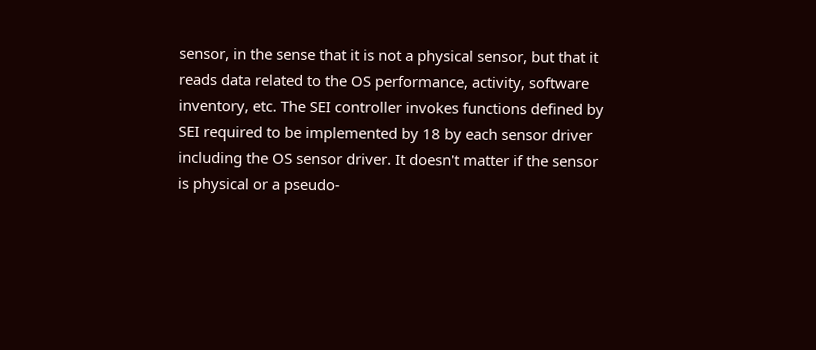sensor, in the sense that it is not a physical sensor, but that it reads data related to the OS performance, activity, software inventory, etc. The SEI controller invokes functions defined by SEI required to be implemented by 18 by each sensor driver including the OS sensor driver. It doesn't matter if the sensor is physical or a pseudo-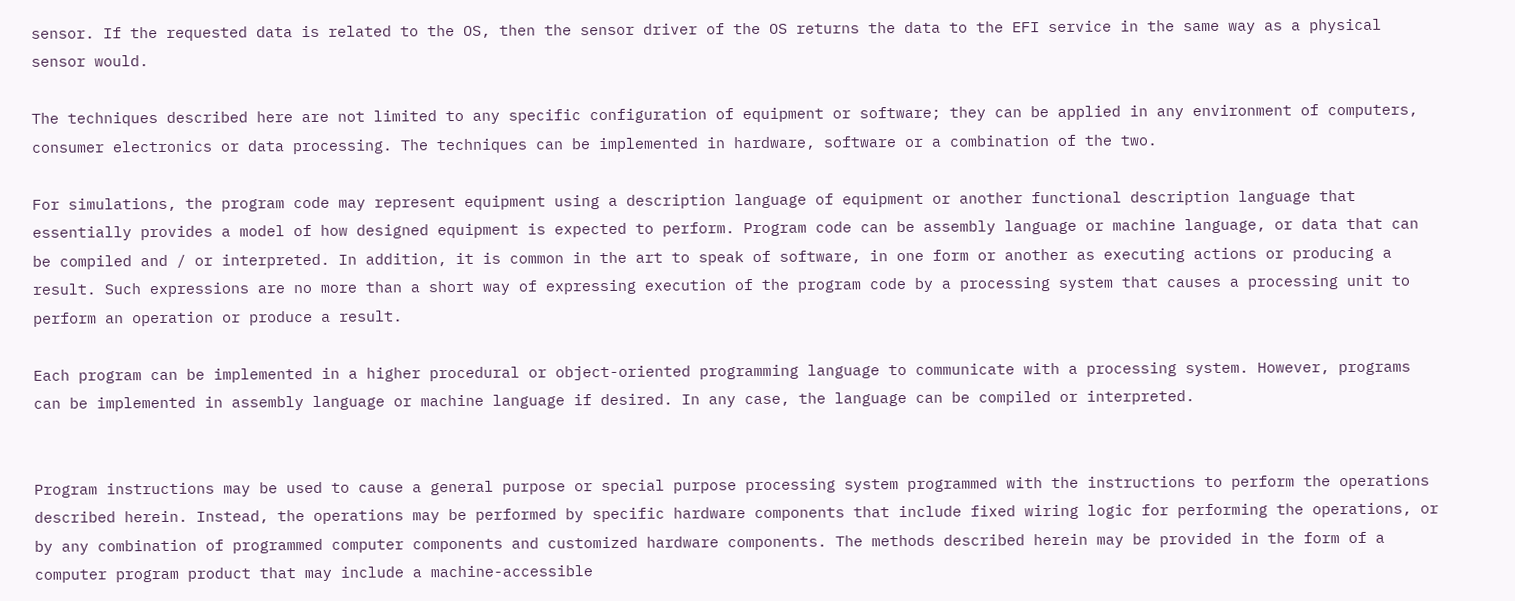sensor. If the requested data is related to the OS, then the sensor driver of the OS returns the data to the EFI service in the same way as a physical sensor would.

The techniques described here are not limited to any specific configuration of equipment or software; they can be applied in any environment of computers, consumer electronics or data processing. The techniques can be implemented in hardware, software or a combination of the two.

For simulations, the program code may represent equipment using a description language of equipment or another functional description language that essentially provides a model of how designed equipment is expected to perform. Program code can be assembly language or machine language, or data that can be compiled and / or interpreted. In addition, it is common in the art to speak of software, in one form or another as executing actions or producing a result. Such expressions are no more than a short way of expressing execution of the program code by a processing system that causes a processing unit to perform an operation or produce a result.

Each program can be implemented in a higher procedural or object-oriented programming language to communicate with a processing system. However, programs can be implemented in assembly language or machine language if desired. In any case, the language can be compiled or interpreted.


Program instructions may be used to cause a general purpose or special purpose processing system programmed with the instructions to perform the operations described herein. Instead, the operations may be performed by specific hardware components that include fixed wiring logic for performing the operations, or by any combination of programmed computer components and customized hardware components. The methods described herein may be provided in the form of a computer program product that may include a machine-accessible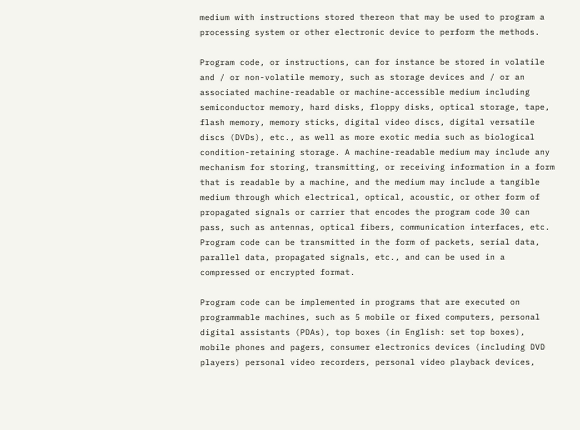medium with instructions stored thereon that may be used to program a processing system or other electronic device to perform the methods.

Program code, or instructions, can for instance be stored in volatile and / or non-volatile memory, such as storage devices and / or an associated machine-readable or machine-accessible medium including semiconductor memory, hard disks, floppy disks, optical storage, tape, flash memory, memory sticks, digital video discs, digital versatile discs (DVDs), etc., as well as more exotic media such as biological condition-retaining storage. A machine-readable medium may include any mechanism for storing, transmitting, or receiving information in a form that is readable by a machine, and the medium may include a tangible medium through which electrical, optical, acoustic, or other form of propagated signals or carrier that encodes the program code 30 can pass, such as antennas, optical fibers, communication interfaces, etc. Program code can be transmitted in the form of packets, serial data, parallel data, propagated signals, etc., and can be used in a compressed or encrypted format.

Program code can be implemented in programs that are executed on programmable machines, such as 5 mobile or fixed computers, personal digital assistants (PDAs), top boxes (in English: set top boxes), mobile phones and pagers, consumer electronics devices (including DVD players) personal video recorders, personal video playback devices,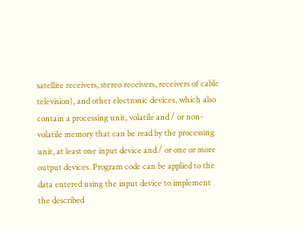satellite receivers, stereo receivers, receivers of cable television), and other electronic devices, which also contain a processing unit, volatile and / or non-volatile memory that can be read by the processing unit, at least one input device and / or one or more output devices. Program code can be applied to the data entered using the input device to implement the described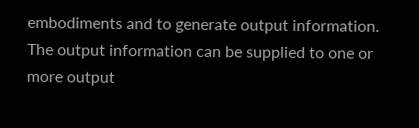embodiments and to generate output information. The output information can be supplied to one or more output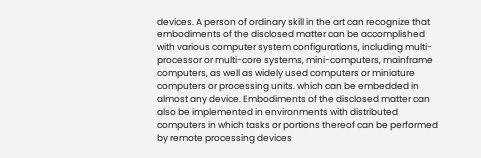devices. A person of ordinary skill in the art can recognize that embodiments of the disclosed matter can be accomplished with various computer system configurations, including multi-processor or multi-core systems, mini-computers, mainframe computers, as well as widely used computers or miniature computers or processing units. which can be embedded in almost any device. Embodiments of the disclosed matter can also be implemented in environments with distributed computers in which tasks or portions thereof can be performed by remote processing devices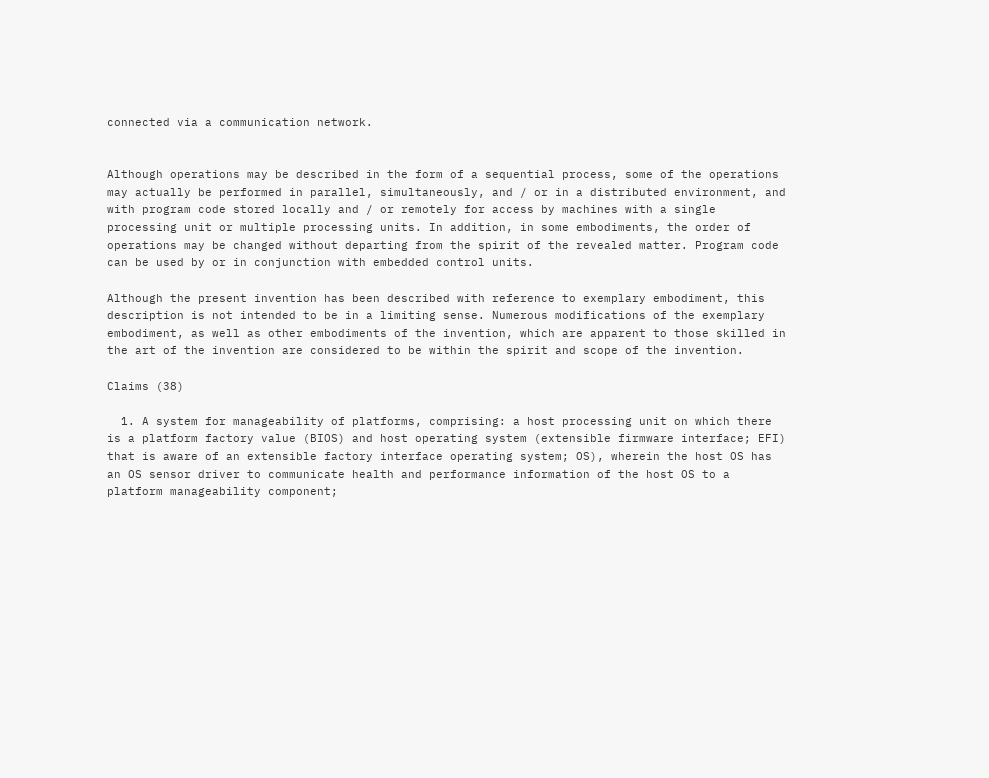connected via a communication network.


Although operations may be described in the form of a sequential process, some of the operations may actually be performed in parallel, simultaneously, and / or in a distributed environment, and with program code stored locally and / or remotely for access by machines with a single processing unit or multiple processing units. In addition, in some embodiments, the order of operations may be changed without departing from the spirit of the revealed matter. Program code can be used by or in conjunction with embedded control units.

Although the present invention has been described with reference to exemplary embodiment, this description is not intended to be in a limiting sense. Numerous modifications of the exemplary embodiment, as well as other embodiments of the invention, which are apparent to those skilled in the art of the invention are considered to be within the spirit and scope of the invention.

Claims (38)

  1. A system for manageability of platforms, comprising: a host processing unit on which there is a platform factory value (BIOS) and host operating system (extensible firmware interface; EFI) that is aware of an extensible factory interface operating system; OS), wherein the host OS has an OS sensor driver to communicate health and performance information of the host OS to a platform manageability component;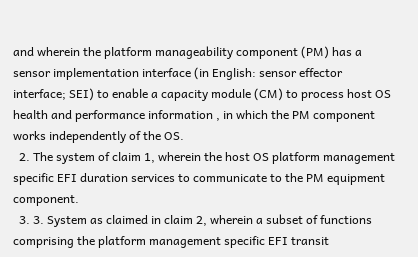and wherein the platform manageability component (PM) has a sensor implementation interface (in English: sensor effector interface; SEI) to enable a capacity module (CM) to process host OS health and performance information , in which the PM component works independently of the OS.
  2. The system of claim 1, wherein the host OS platform management specific EFI duration services to communicate to the PM equipment component.
  3. 3. System as claimed in claim 2, wherein a subset of functions comprising the platform management specific EFI transit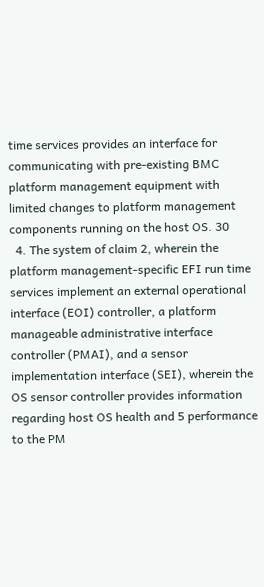time services provides an interface for communicating with pre-existing BMC platform management equipment with limited changes to platform management components running on the host OS. 30
  4. The system of claim 2, wherein the platform management-specific EFI run time services implement an external operational interface (EOI) controller, a platform manageable administrative interface controller (PMAI), and a sensor implementation interface (SEI), wherein the OS sensor controller provides information regarding host OS health and 5 performance to the PM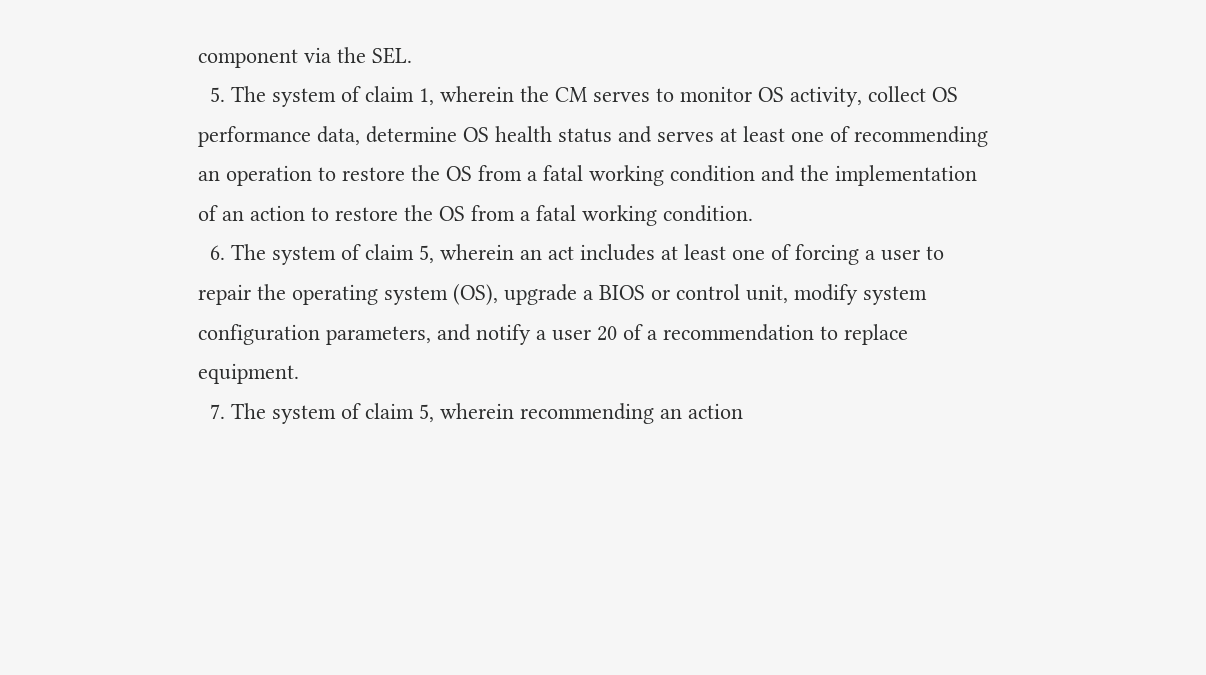component via the SEL.
  5. The system of claim 1, wherein the CM serves to monitor OS activity, collect OS performance data, determine OS health status and serves at least one of recommending an operation to restore the OS from a fatal working condition and the implementation of an action to restore the OS from a fatal working condition.
  6. The system of claim 5, wherein an act includes at least one of forcing a user to repair the operating system (OS), upgrade a BIOS or control unit, modify system configuration parameters, and notify a user 20 of a recommendation to replace equipment.
  7. The system of claim 5, wherein recommending an action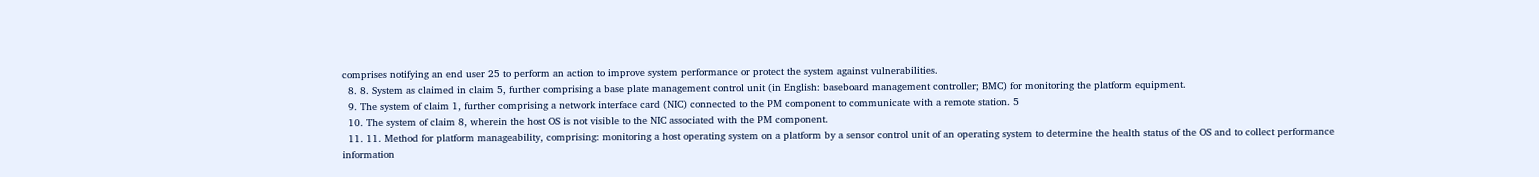comprises notifying an end user 25 to perform an action to improve system performance or protect the system against vulnerabilities.
  8. 8. System as claimed in claim 5, further comprising a base plate management control unit (in English: baseboard management controller; BMC) for monitoring the platform equipment.
  9. The system of claim 1, further comprising a network interface card (NIC) connected to the PM component to communicate with a remote station. 5
  10. The system of claim 8, wherein the host OS is not visible to the NIC associated with the PM component.
  11. 11. Method for platform manageability, comprising: monitoring a host operating system on a platform by a sensor control unit of an operating system to determine the health status of the OS and to collect performance information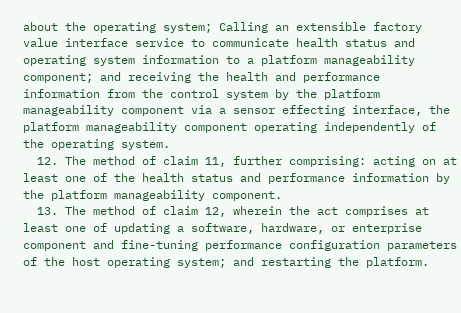about the operating system; Calling an extensible factory value interface service to communicate health status and operating system information to a platform manageability component; and receiving the health and performance information from the control system by the platform manageability component via a sensor effecting interface, the platform manageability component operating independently of the operating system.
  12. The method of claim 11, further comprising: acting on at least one of the health status and performance information by the platform manageability component.
  13. The method of claim 12, wherein the act comprises at least one of updating a software, hardware, or enterprise component and fine-tuning performance configuration parameters of the host operating system; and restarting the platform.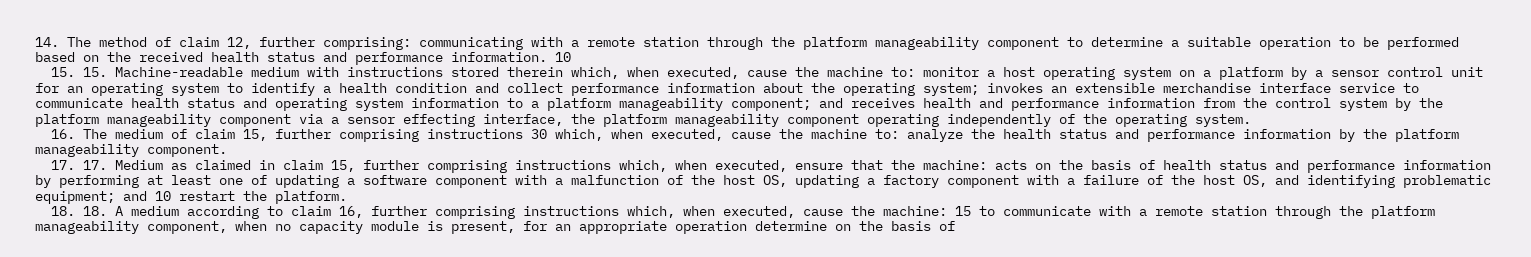14. The method of claim 12, further comprising: communicating with a remote station through the platform manageability component to determine a suitable operation to be performed based on the received health status and performance information. 10
  15. 15. Machine-readable medium with instructions stored therein which, when executed, cause the machine to: monitor a host operating system on a platform by a sensor control unit for an operating system to identify a health condition and collect performance information about the operating system; invokes an extensible merchandise interface service to communicate health status and operating system information to a platform manageability component; and receives health and performance information from the control system by the platform manageability component via a sensor effecting interface, the platform manageability component operating independently of the operating system.
  16. The medium of claim 15, further comprising instructions 30 which, when executed, cause the machine to: analyze the health status and performance information by the platform manageability component.
  17. 17. Medium as claimed in claim 15, further comprising instructions which, when executed, ensure that the machine: acts on the basis of health status and performance information by performing at least one of updating a software component with a malfunction of the host OS, updating a factory component with a failure of the host OS, and identifying problematic equipment; and 10 restart the platform.
  18. 18. A medium according to claim 16, further comprising instructions which, when executed, cause the machine: 15 to communicate with a remote station through the platform manageability component, when no capacity module is present, for an appropriate operation determine on the basis of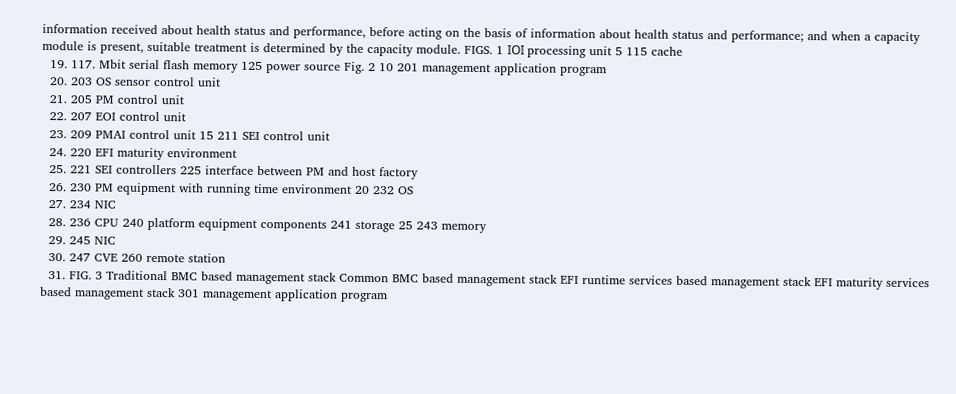information received about health status and performance, before acting on the basis of information about health status and performance; and when a capacity module is present, suitable treatment is determined by the capacity module. FIGS. 1 ΙΟΙ processing unit 5 115 cache
  19. 117. Mbit serial flash memory 125 power source Fig. 2 10 201 management application program
  20. 203 OS sensor control unit
  21. 205 PM control unit
  22. 207 EOI control unit
  23. 209 PMAI control unit 15 211 SEI control unit
  24. 220 EFI maturity environment
  25. 221 SEI controllers 225 interface between PM and host factory
  26. 230 PM equipment with running time environment 20 232 OS
  27. 234 NIC
  28. 236 CPU 240 platform equipment components 241 storage 25 243 memory
  29. 245 NIC
  30. 247 CVE 260 remote station
  31. FIG. 3 Traditional BMC based management stack Common BMC based management stack EFI runtime services based management stack EFI maturity services based management stack 301 management application program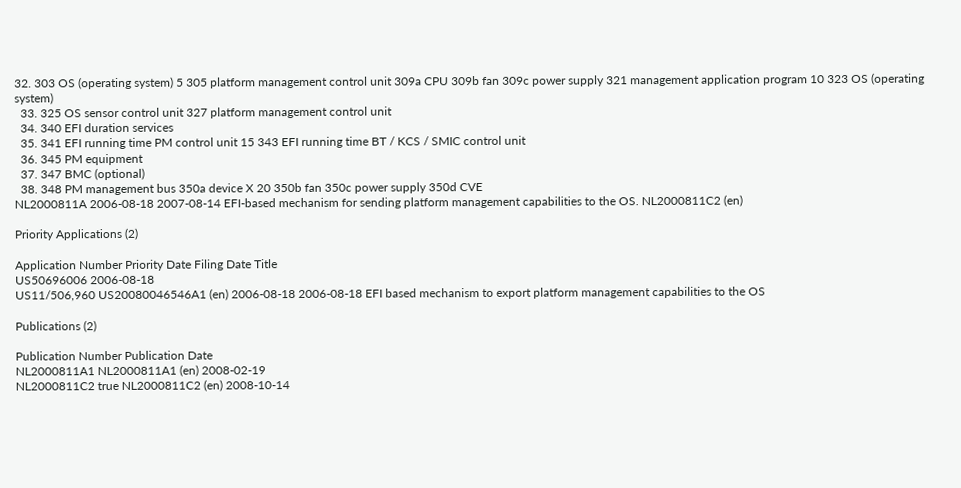32. 303 OS (operating system) 5 305 platform management control unit 309a CPU 309b fan 309c power supply 321 management application program 10 323 OS (operating system)
  33. 325 OS sensor control unit 327 platform management control unit
  34. 340 EFI duration services
  35. 341 EFI running time PM control unit 15 343 EFI running time BT / KCS / SMIC control unit
  36. 345 PM equipment
  37. 347 BMC (optional)
  38. 348 PM management bus 350a device X 20 350b fan 350c power supply 350d CVE
NL2000811A 2006-08-18 2007-08-14 EFI-based mechanism for sending platform management capabilities to the OS. NL2000811C2 (en)

Priority Applications (2)

Application Number Priority Date Filing Date Title
US50696006 2006-08-18
US11/506,960 US20080046546A1 (en) 2006-08-18 2006-08-18 EFI based mechanism to export platform management capabilities to the OS

Publications (2)

Publication Number Publication Date
NL2000811A1 NL2000811A1 (en) 2008-02-19
NL2000811C2 true NL2000811C2 (en) 2008-10-14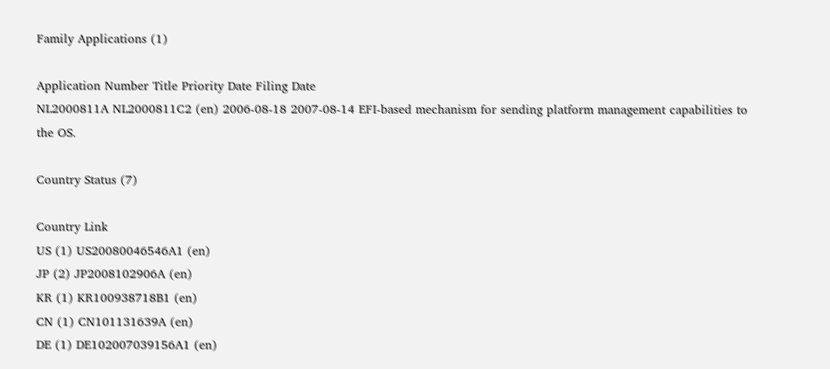Family Applications (1)

Application Number Title Priority Date Filing Date
NL2000811A NL2000811C2 (en) 2006-08-18 2007-08-14 EFI-based mechanism for sending platform management capabilities to the OS.

Country Status (7)

Country Link
US (1) US20080046546A1 (en)
JP (2) JP2008102906A (en)
KR (1) KR100938718B1 (en)
CN (1) CN101131639A (en)
DE (1) DE102007039156A1 (en)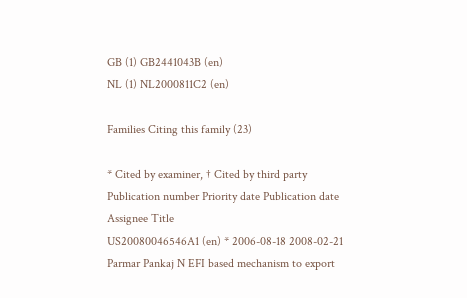GB (1) GB2441043B (en)
NL (1) NL2000811C2 (en)

Families Citing this family (23)

* Cited by examiner, † Cited by third party
Publication number Priority date Publication date Assignee Title
US20080046546A1 (en) * 2006-08-18 2008-02-21 Parmar Pankaj N EFI based mechanism to export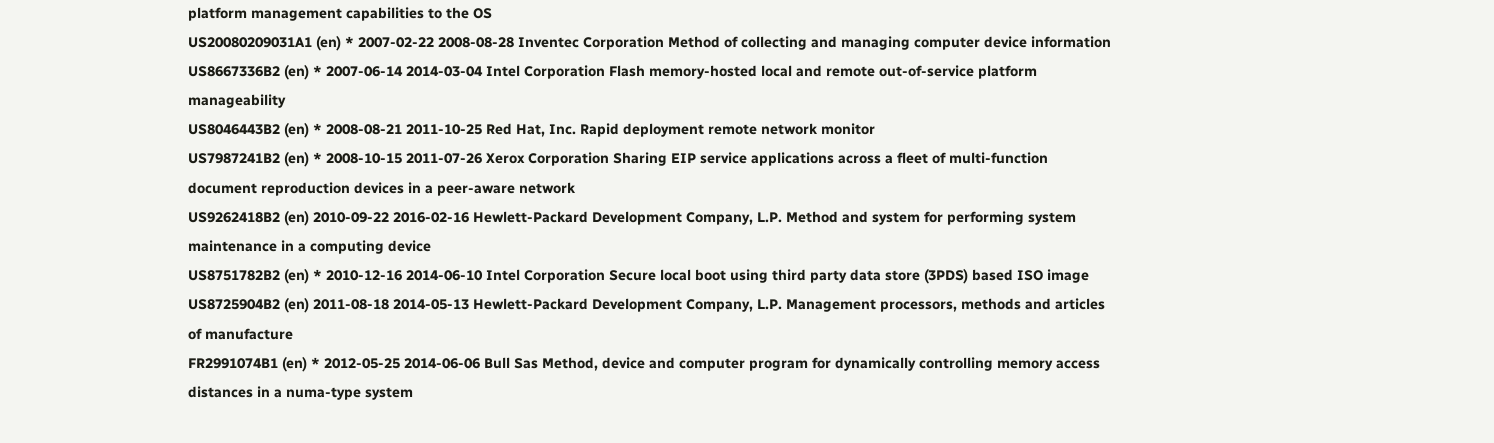platform management capabilities to the OS
US20080209031A1 (en) * 2007-02-22 2008-08-28 Inventec Corporation Method of collecting and managing computer device information
US8667336B2 (en) * 2007-06-14 2014-03-04 Intel Corporation Flash memory-hosted local and remote out-of-service platform manageability
US8046443B2 (en) * 2008-08-21 2011-10-25 Red Hat, Inc. Rapid deployment remote network monitor
US7987241B2 (en) * 2008-10-15 2011-07-26 Xerox Corporation Sharing EIP service applications across a fleet of multi-function document reproduction devices in a peer-aware network
US9262418B2 (en) 2010-09-22 2016-02-16 Hewlett-Packard Development Company, L.P. Method and system for performing system maintenance in a computing device
US8751782B2 (en) * 2010-12-16 2014-06-10 Intel Corporation Secure local boot using third party data store (3PDS) based ISO image
US8725904B2 (en) 2011-08-18 2014-05-13 Hewlett-Packard Development Company, L.P. Management processors, methods and articles of manufacture
FR2991074B1 (en) * 2012-05-25 2014-06-06 Bull Sas Method, device and computer program for dynamically controlling memory access distances in a numa-type system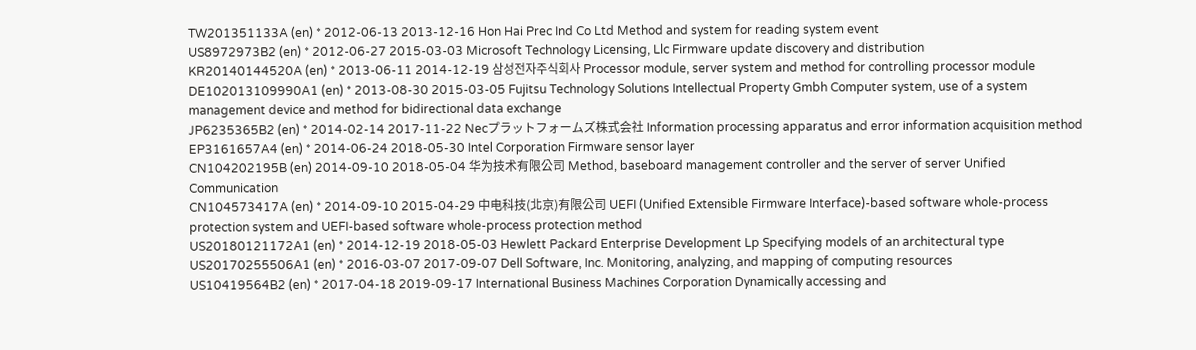TW201351133A (en) * 2012-06-13 2013-12-16 Hon Hai Prec Ind Co Ltd Method and system for reading system event
US8972973B2 (en) * 2012-06-27 2015-03-03 Microsoft Technology Licensing, Llc Firmware update discovery and distribution
KR20140144520A (en) * 2013-06-11 2014-12-19 삼성전자주식회사 Processor module, server system and method for controlling processor module
DE102013109990A1 (en) * 2013-08-30 2015-03-05 Fujitsu Technology Solutions Intellectual Property Gmbh Computer system, use of a system management device and method for bidirectional data exchange
JP6235365B2 (en) * 2014-02-14 2017-11-22 Necプラットフォームズ株式会社 Information processing apparatus and error information acquisition method
EP3161657A4 (en) * 2014-06-24 2018-05-30 Intel Corporation Firmware sensor layer
CN104202195B (en) 2014-09-10 2018-05-04 华为技术有限公司 Method, baseboard management controller and the server of server Unified Communication
CN104573417A (en) * 2014-09-10 2015-04-29 中电科技(北京)有限公司 UEFI (Unified Extensible Firmware Interface)-based software whole-process protection system and UEFI-based software whole-process protection method
US20180121172A1 (en) * 2014-12-19 2018-05-03 Hewlett Packard Enterprise Development Lp Specifying models of an architectural type
US20170255506A1 (en) * 2016-03-07 2017-09-07 Dell Software, Inc. Monitoring, analyzing, and mapping of computing resources
US10419564B2 (en) * 2017-04-18 2019-09-17 International Business Machines Corporation Dynamically accessing and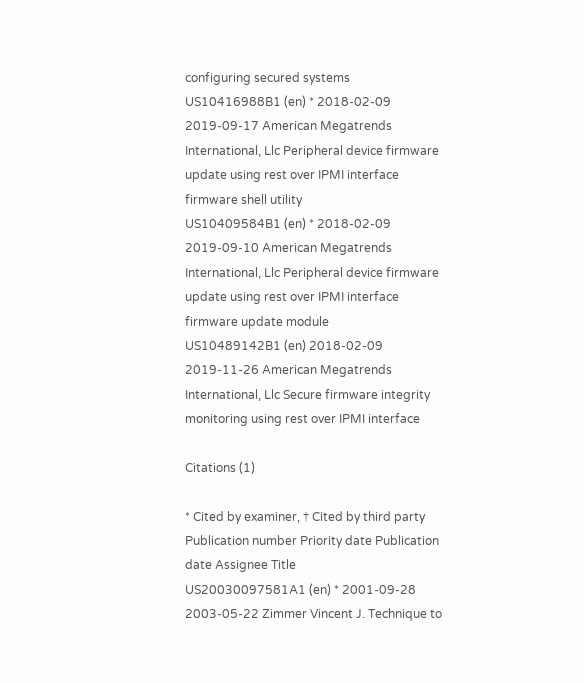configuring secured systems
US10416988B1 (en) * 2018-02-09 2019-09-17 American Megatrends International, Llc Peripheral device firmware update using rest over IPMI interface firmware shell utility
US10409584B1 (en) * 2018-02-09 2019-09-10 American Megatrends International, Llc Peripheral device firmware update using rest over IPMI interface firmware update module
US10489142B1 (en) 2018-02-09 2019-11-26 American Megatrends International, Llc Secure firmware integrity monitoring using rest over IPMI interface

Citations (1)

* Cited by examiner, † Cited by third party
Publication number Priority date Publication date Assignee Title
US20030097581A1 (en) * 2001-09-28 2003-05-22 Zimmer Vincent J. Technique to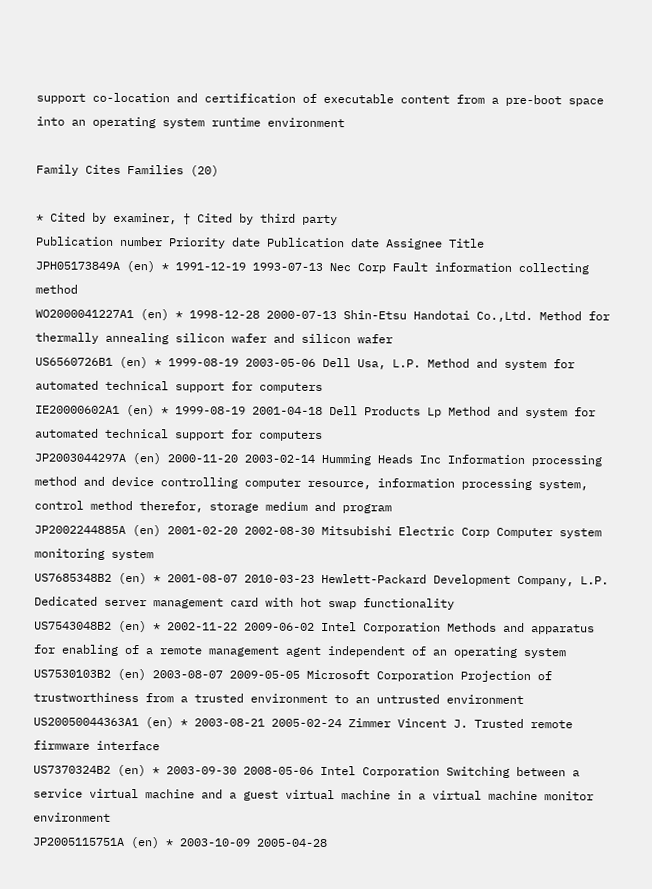support co-location and certification of executable content from a pre-boot space into an operating system runtime environment

Family Cites Families (20)

* Cited by examiner, † Cited by third party
Publication number Priority date Publication date Assignee Title
JPH05173849A (en) * 1991-12-19 1993-07-13 Nec Corp Fault information collecting method
WO2000041227A1 (en) * 1998-12-28 2000-07-13 Shin-Etsu Handotai Co.,Ltd. Method for thermally annealing silicon wafer and silicon wafer
US6560726B1 (en) * 1999-08-19 2003-05-06 Dell Usa, L.P. Method and system for automated technical support for computers
IE20000602A1 (en) * 1999-08-19 2001-04-18 Dell Products Lp Method and system for automated technical support for computers
JP2003044297A (en) 2000-11-20 2003-02-14 Humming Heads Inc Information processing method and device controlling computer resource, information processing system, control method therefor, storage medium and program
JP2002244885A (en) 2001-02-20 2002-08-30 Mitsubishi Electric Corp Computer system monitoring system
US7685348B2 (en) * 2001-08-07 2010-03-23 Hewlett-Packard Development Company, L.P. Dedicated server management card with hot swap functionality
US7543048B2 (en) * 2002-11-22 2009-06-02 Intel Corporation Methods and apparatus for enabling of a remote management agent independent of an operating system
US7530103B2 (en) 2003-08-07 2009-05-05 Microsoft Corporation Projection of trustworthiness from a trusted environment to an untrusted environment
US20050044363A1 (en) * 2003-08-21 2005-02-24 Zimmer Vincent J. Trusted remote firmware interface
US7370324B2 (en) * 2003-09-30 2008-05-06 Intel Corporation Switching between a service virtual machine and a guest virtual machine in a virtual machine monitor environment
JP2005115751A (en) * 2003-10-09 2005-04-28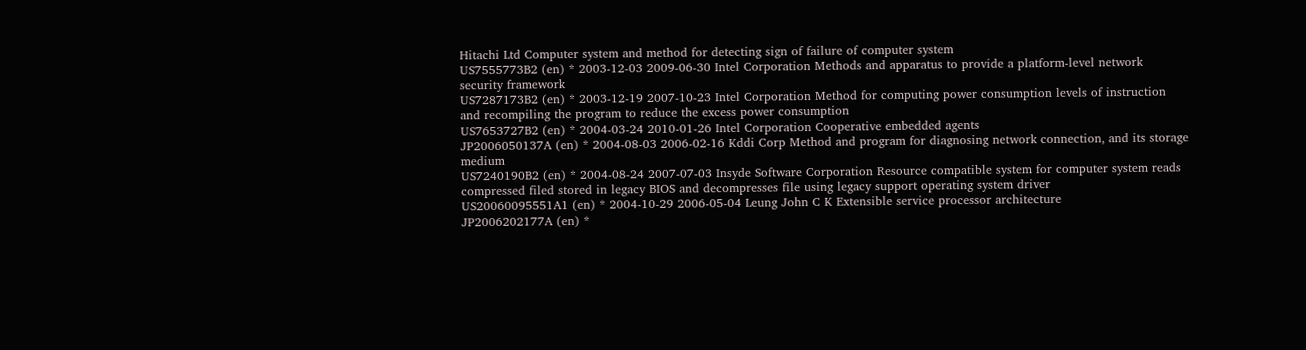Hitachi Ltd Computer system and method for detecting sign of failure of computer system
US7555773B2 (en) * 2003-12-03 2009-06-30 Intel Corporation Methods and apparatus to provide a platform-level network security framework
US7287173B2 (en) * 2003-12-19 2007-10-23 Intel Corporation Method for computing power consumption levels of instruction and recompiling the program to reduce the excess power consumption
US7653727B2 (en) * 2004-03-24 2010-01-26 Intel Corporation Cooperative embedded agents
JP2006050137A (en) * 2004-08-03 2006-02-16 Kddi Corp Method and program for diagnosing network connection, and its storage medium
US7240190B2 (en) * 2004-08-24 2007-07-03 Insyde Software Corporation Resource compatible system for computer system reads compressed filed stored in legacy BIOS and decompresses file using legacy support operating system driver
US20060095551A1 (en) * 2004-10-29 2006-05-04 Leung John C K Extensible service processor architecture
JP2006202177A (en) *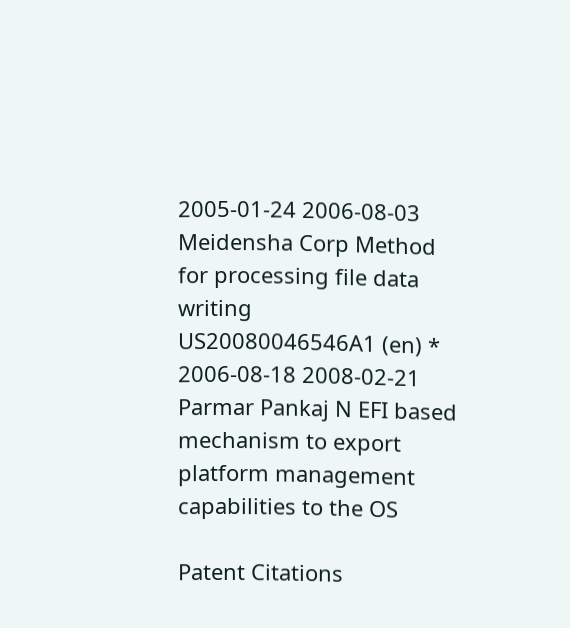2005-01-24 2006-08-03 Meidensha Corp Method for processing file data writing
US20080046546A1 (en) * 2006-08-18 2008-02-21 Parmar Pankaj N EFI based mechanism to export platform management capabilities to the OS

Patent Citations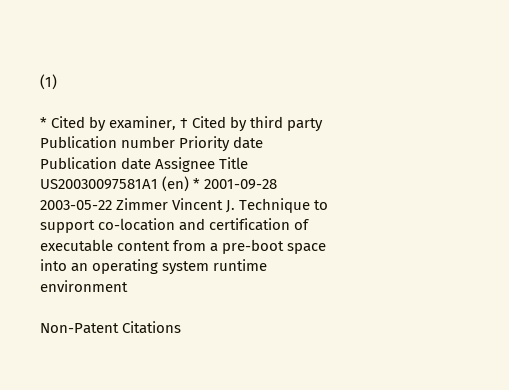(1)

* Cited by examiner, † Cited by third party
Publication number Priority date Publication date Assignee Title
US20030097581A1 (en) * 2001-09-28 2003-05-22 Zimmer Vincent J. Technique to support co-location and certification of executable content from a pre-boot space into an operating system runtime environment

Non-Patent Citations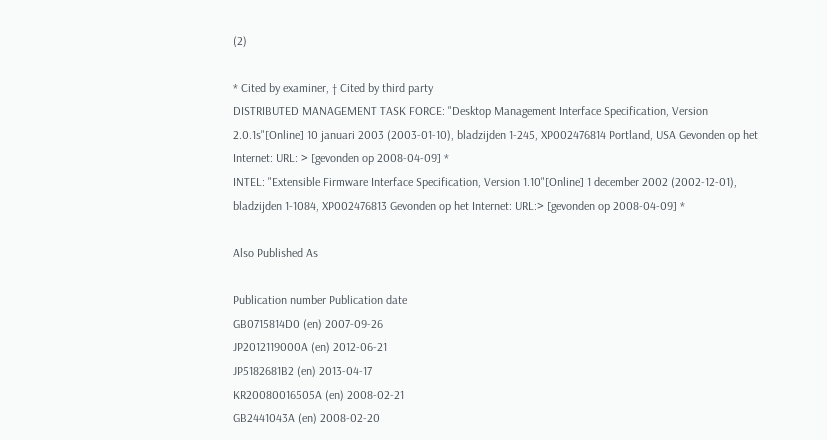(2)

* Cited by examiner, † Cited by third party
DISTRIBUTED MANAGEMENT TASK FORCE: "Desktop Management Interface Specification, Version 2.0.1s"[Online] 10 januari 2003 (2003-01-10), bladzijden 1-245, XP002476814 Portland, USA Gevonden op het Internet: URL: > [gevonden op 2008-04-09] *
INTEL: "Extensible Firmware Interface Specification, Version 1.10"[Online] 1 december 2002 (2002-12-01), bladzijden 1-1084, XP002476813 Gevonden op het Internet: URL:> [gevonden op 2008-04-09] *

Also Published As

Publication number Publication date
GB0715814D0 (en) 2007-09-26
JP2012119000A (en) 2012-06-21
JP5182681B2 (en) 2013-04-17
KR20080016505A (en) 2008-02-21
GB2441043A (en) 2008-02-20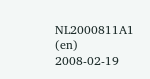NL2000811A1 (en) 2008-02-19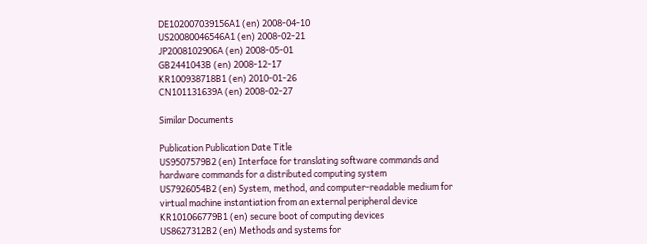DE102007039156A1 (en) 2008-04-10
US20080046546A1 (en) 2008-02-21
JP2008102906A (en) 2008-05-01
GB2441043B (en) 2008-12-17
KR100938718B1 (en) 2010-01-26
CN101131639A (en) 2008-02-27

Similar Documents

Publication Publication Date Title
US9507579B2 (en) Interface for translating software commands and hardware commands for a distributed computing system
US7926054B2 (en) System, method, and computer-readable medium for virtual machine instantiation from an external peripheral device
KR101066779B1 (en) secure boot of computing devices
US8627312B2 (en) Methods and systems for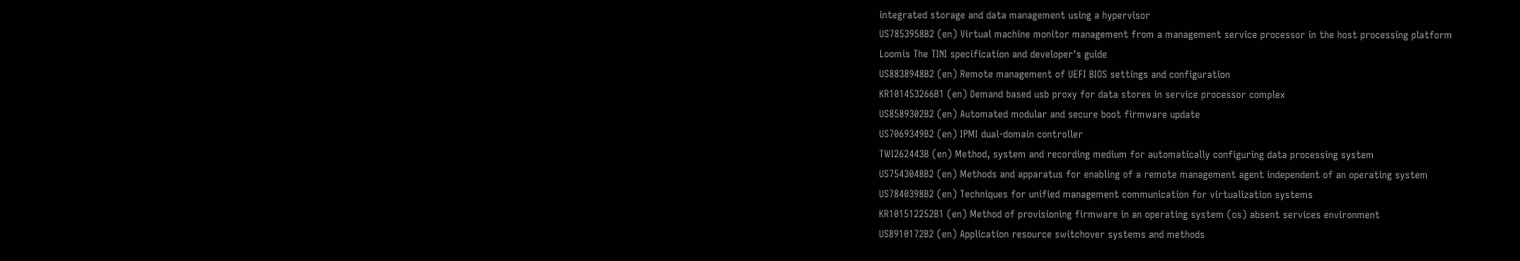integrated storage and data management using a hypervisor
US7853958B2 (en) Virtual machine monitor management from a management service processor in the host processing platform
Loomis The TINI specification and developer's guide
US8838948B2 (en) Remote management of UEFI BIOS settings and configuration
KR101453266B1 (en) Demand based usb proxy for data stores in service processor complex
US8589302B2 (en) Automated modular and secure boot firmware update
US7069349B2 (en) IPMI dual-domain controller
TWI262443B (en) Method, system and recording medium for automatically configuring data processing system
US7543048B2 (en) Methods and apparatus for enabling of a remote management agent independent of an operating system
US7840398B2 (en) Techniques for unified management communication for virtualization systems
KR101512252B1 (en) Method of provisioning firmware in an operating system (os) absent services environment
US8910172B2 (en) Application resource switchover systems and methods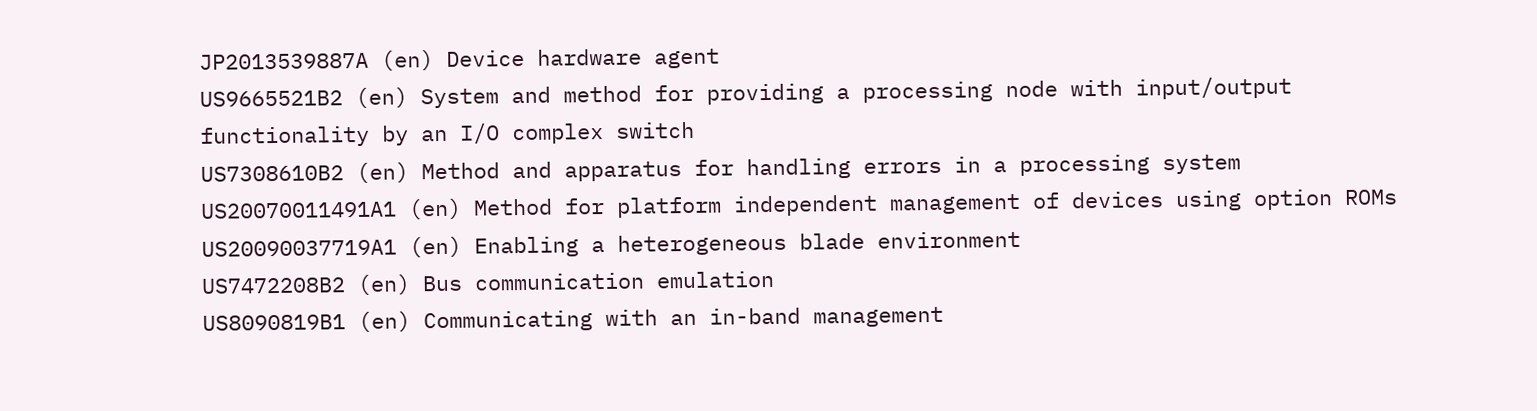JP2013539887A (en) Device hardware agent
US9665521B2 (en) System and method for providing a processing node with input/output functionality by an I/O complex switch
US7308610B2 (en) Method and apparatus for handling errors in a processing system
US20070011491A1 (en) Method for platform independent management of devices using option ROMs
US20090037719A1 (en) Enabling a heterogeneous blade environment
US7472208B2 (en) Bus communication emulation
US8090819B1 (en) Communicating with an in-band management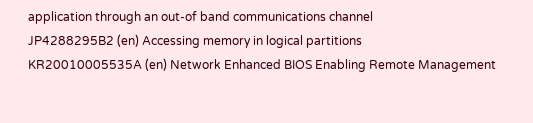application through an out-of band communications channel
JP4288295B2 (en) Accessing memory in logical partitions
KR20010005535A (en) Network Enhanced BIOS Enabling Remote Management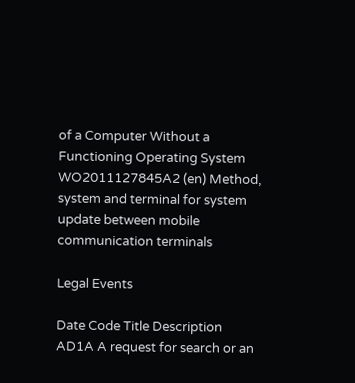of a Computer Without a Functioning Operating System
WO2011127845A2 (en) Method, system and terminal for system update between mobile communication terminals

Legal Events

Date Code Title Description
AD1A A request for search or an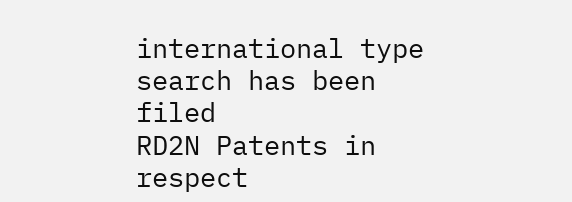international type search has been filed
RD2N Patents in respect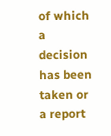of which a decision has been taken or a report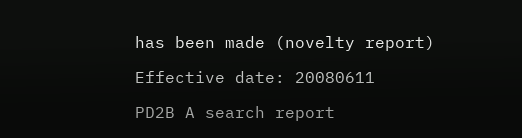has been made (novelty report)

Effective date: 20080611

PD2B A search report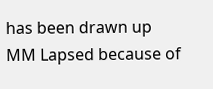has been drawn up
MM Lapsed because of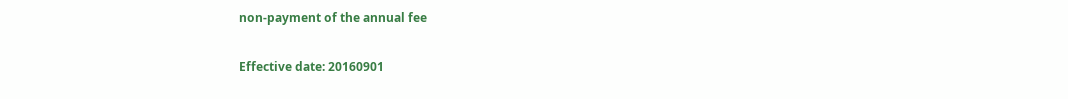non-payment of the annual fee

Effective date: 20160901